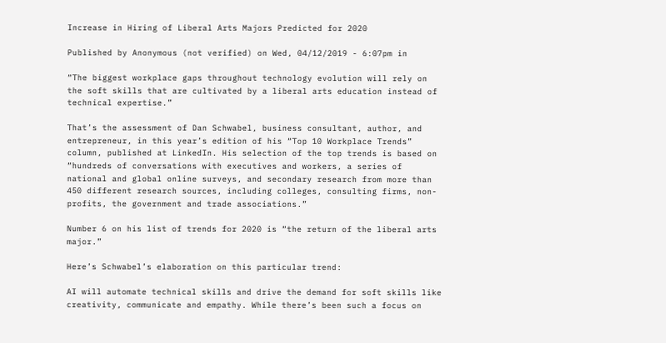Increase in Hiring of Liberal Arts Majors Predicted for 2020

Published by Anonymous (not verified) on Wed, 04/12/2019 - 6:07pm in

“The biggest workplace gaps throughout technology evolution will rely on the soft skills that are cultivated by a liberal arts education instead of technical expertise.”

That’s the assessment of Dan Schwabel, business consultant, author, and entrepreneur, in this year’s edition of his “Top 10 Workplace Trends” column, published at LinkedIn. His selection of the top trends is based on “hundreds of conversations with executives and workers, a series of national and global online surveys, and secondary research from more than 450 different research sources, including colleges, consulting firms, non-profits, the government and trade associations.”

Number 6 on his list of trends for 2020 is “the return of the liberal arts major.”

Here’s Schwabel’s elaboration on this particular trend:

AI will automate technical skills and drive the demand for soft skills like creativity, communicate and empathy. While there’s been such a focus on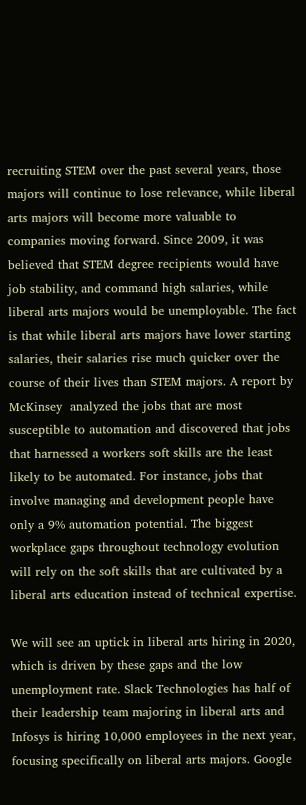recruiting STEM over the past several years, those majors will continue to lose relevance, while liberal arts majors will become more valuable to companies moving forward. Since 2009, it was believed that STEM degree recipients would have job stability, and command high salaries, while liberal arts majors would be unemployable. The fact is that while liberal arts majors have lower starting salaries, their salaries rise much quicker over the course of their lives than STEM majors. A report by McKinsey  analyzed the jobs that are most susceptible to automation and discovered that jobs that harnessed a workers soft skills are the least likely to be automated. For instance, jobs that involve managing and development people have only a 9% automation potential. The biggest workplace gaps throughout technology evolution will rely on the soft skills that are cultivated by a liberal arts education instead of technical expertise.

We will see an uptick in liberal arts hiring in 2020, which is driven by these gaps and the low unemployment rate. Slack Technologies has half of their leadership team majoring in liberal arts and Infosys is hiring 10,000 employees in the next year, focusing specifically on liberal arts majors. Google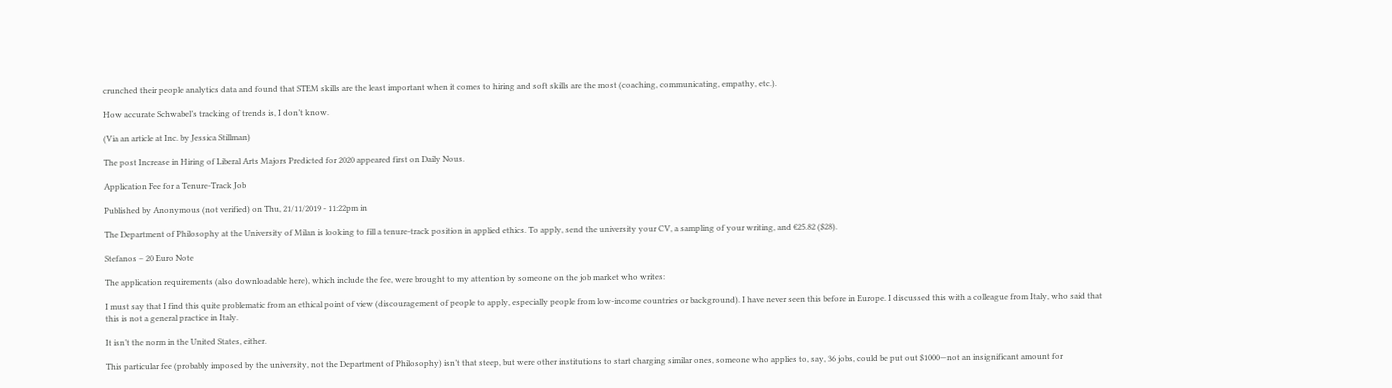crunched their people analytics data and found that STEM skills are the least important when it comes to hiring and soft skills are the most (coaching, communicating, empathy, etc.).

How accurate Schwabel’s tracking of trends is, I don’t know.

(Via an article at Inc. by Jessica Stillman)

The post Increase in Hiring of Liberal Arts Majors Predicted for 2020 appeared first on Daily Nous.

Application Fee for a Tenure-Track Job

Published by Anonymous (not verified) on Thu, 21/11/2019 - 11:22pm in

The Department of Philosophy at the University of Milan is looking to fill a tenure-track position in applied ethics. To apply, send the university your CV, a sampling of your writing, and €25.82 ($28).

Stefanos – 20 Euro Note

The application requirements (also downloadable here), which include the fee, were brought to my attention by someone on the job market who writes:

I must say that I find this quite problematic from an ethical point of view (discouragement of people to apply, especially people from low-income countries or background). I have never seen this before in Europe. I discussed this with a colleague from Italy, who said that this is not a general practice in Italy.

It isn’t the norm in the United States, either.

This particular fee (probably imposed by the university, not the Department of Philosophy) isn’t that steep, but were other institutions to start charging similar ones, someone who applies to, say, 36 jobs, could be put out $1000—not an insignificant amount for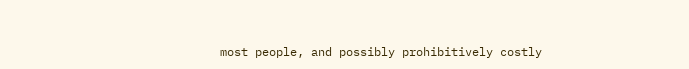most people, and possibly prohibitively costly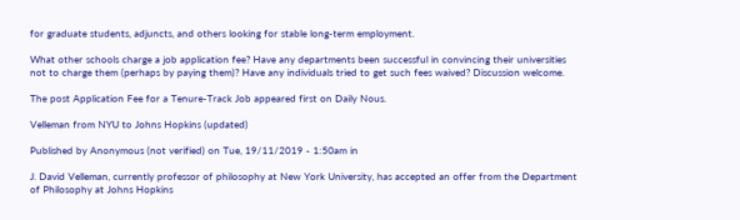for graduate students, adjuncts, and others looking for stable long-term employment.

What other schools charge a job application fee? Have any departments been successful in convincing their universities not to charge them (perhaps by paying them)? Have any individuals tried to get such fees waived? Discussion welcome.

The post Application Fee for a Tenure-Track Job appeared first on Daily Nous.

Velleman from NYU to Johns Hopkins (updated)

Published by Anonymous (not verified) on Tue, 19/11/2019 - 1:50am in

J. David Velleman, currently professor of philosophy at New York University, has accepted an offer from the Department of Philosophy at Johns Hopkins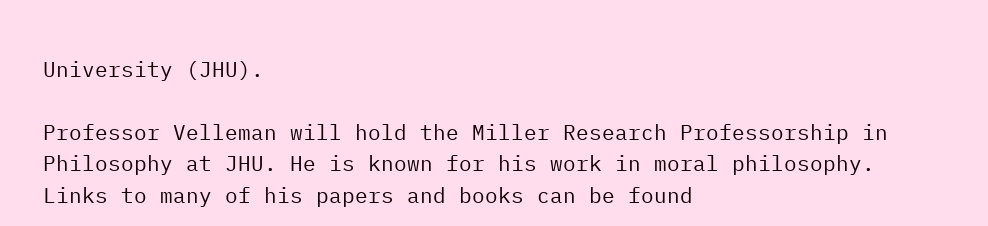University (JHU).

Professor Velleman will hold the Miller Research Professorship in Philosophy at JHU. He is known for his work in moral philosophy. Links to many of his papers and books can be found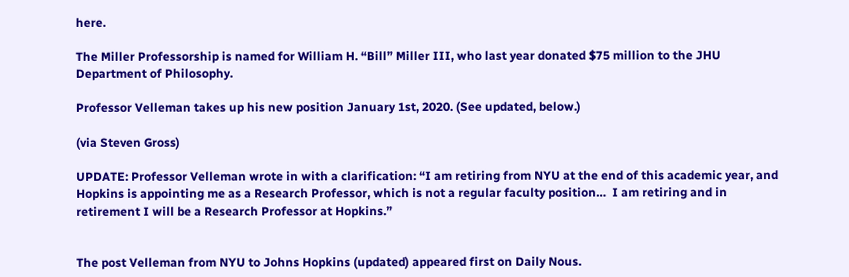here.

The Miller Professorship is named for William H. “Bill” Miller III, who last year donated $75 million to the JHU Department of Philosophy.

Professor Velleman takes up his new position January 1st, 2020. (See updated, below.)

(via Steven Gross)

UPDATE: Professor Velleman wrote in with a clarification: “I am retiring from NYU at the end of this academic year, and Hopkins is appointing me as a Research Professor, which is not a regular faculty position…  I am retiring and in retirement I will be a Research Professor at Hopkins.”


The post Velleman from NYU to Johns Hopkins (updated) appeared first on Daily Nous.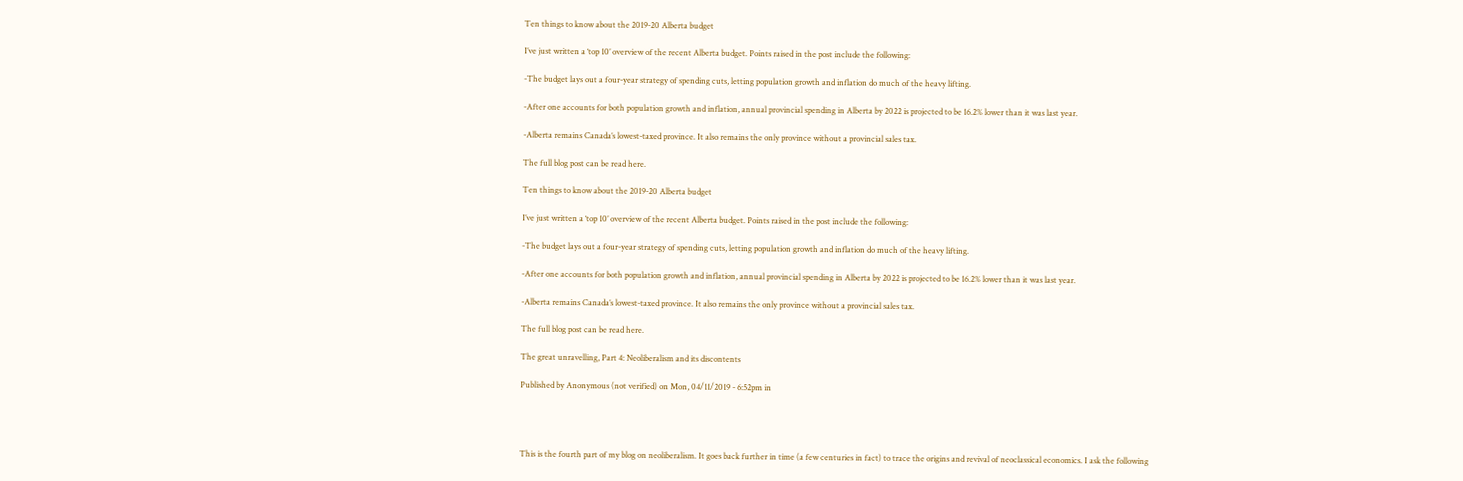Ten things to know about the 2019-20 Alberta budget

I’ve just written a ‘top 10’ overview of the recent Alberta budget. Points raised in the post include the following:

-The budget lays out a four-year strategy of spending cuts, letting population growth and inflation do much of the heavy lifting.

-After one accounts for both population growth and inflation, annual provincial spending in Alberta by 2022 is projected to be 16.2% lower than it was last year.

-Alberta remains Canada’s lowest-taxed province. It also remains the only province without a provincial sales tax.

The full blog post can be read here.

Ten things to know about the 2019-20 Alberta budget

I’ve just written a ‘top 10’ overview of the recent Alberta budget. Points raised in the post include the following:

-The budget lays out a four-year strategy of spending cuts, letting population growth and inflation do much of the heavy lifting.

-After one accounts for both population growth and inflation, annual provincial spending in Alberta by 2022 is projected to be 16.2% lower than it was last year.

-Alberta remains Canada’s lowest-taxed province. It also remains the only province without a provincial sales tax.

The full blog post can be read here.

The great unravelling, Part 4: Neoliberalism and its discontents

Published by Anonymous (not verified) on Mon, 04/11/2019 - 6:52pm in




This is the fourth part of my blog on neoliberalism. It goes back further in time (a few centuries in fact) to trace the origins and revival of neoclassical economics. I ask the following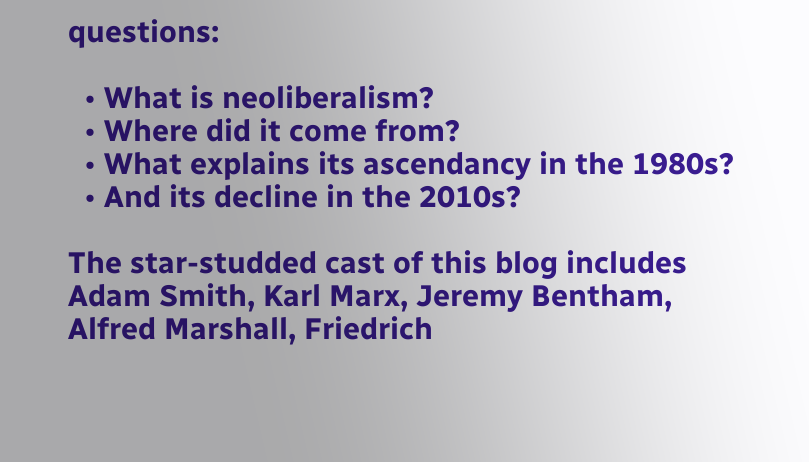questions:

  • What is neoliberalism?
  • Where did it come from?
  • What explains its ascendancy in the 1980s?
  • And its decline in the 2010s?

The star-studded cast of this blog includes Adam Smith, Karl Marx, Jeremy Bentham, Alfred Marshall, Friedrich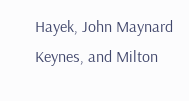Hayek, John Maynard Keynes, and Milton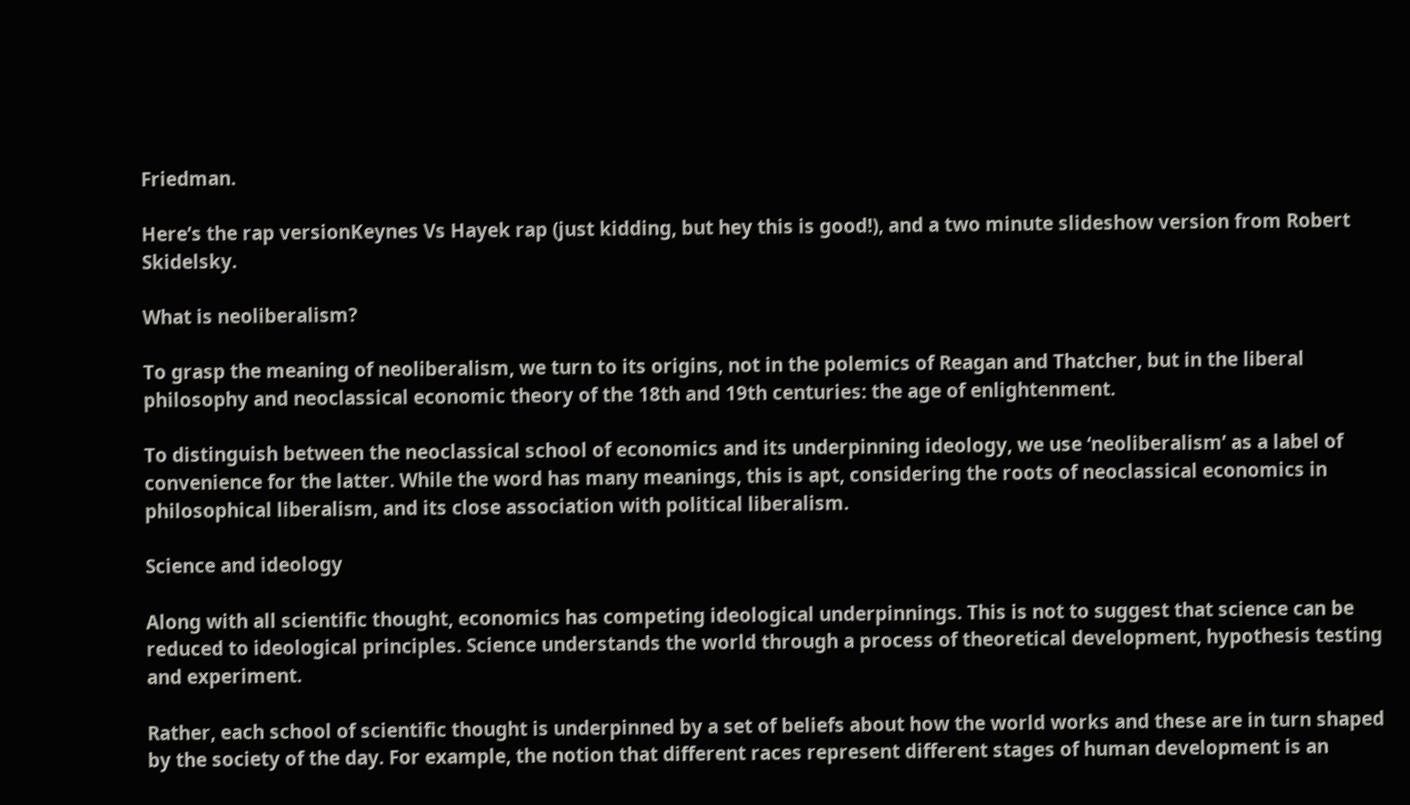Friedman.

Here’s the rap versionKeynes Vs Hayek rap (just kidding, but hey this is good!), and a two minute slideshow version from Robert Skidelsky.

What is neoliberalism?

To grasp the meaning of neoliberalism, we turn to its origins, not in the polemics of Reagan and Thatcher, but in the liberal philosophy and neoclassical economic theory of the 18th and 19th centuries: the age of enlightenment.

To distinguish between the neoclassical school of economics and its underpinning ideology, we use ‘neoliberalism’ as a label of convenience for the latter. While the word has many meanings, this is apt, considering the roots of neoclassical economics in philosophical liberalism, and its close association with political liberalism.

Science and ideology

Along with all scientific thought, economics has competing ideological underpinnings. This is not to suggest that science can be reduced to ideological principles. Science understands the world through a process of theoretical development, hypothesis testing and experiment.

Rather, each school of scientific thought is underpinned by a set of beliefs about how the world works and these are in turn shaped by the society of the day. For example, the notion that different races represent different stages of human development is an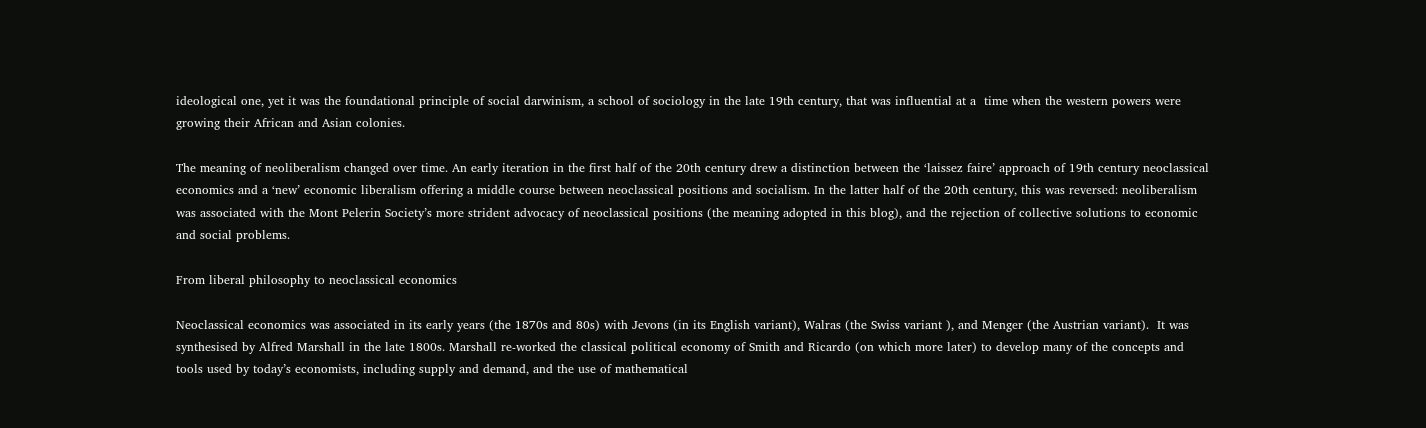ideological one, yet it was the foundational principle of social darwinism, a school of sociology in the late 19th century, that was influential at a  time when the western powers were growing their African and Asian colonies.

The meaning of neoliberalism changed over time. An early iteration in the first half of the 20th century drew a distinction between the ‘laissez faire’ approach of 19th century neoclassical economics and a ‘new’ economic liberalism offering a middle course between neoclassical positions and socialism. In the latter half of the 20th century, this was reversed: neoliberalism was associated with the Mont Pelerin Society’s more strident advocacy of neoclassical positions (the meaning adopted in this blog), and the rejection of collective solutions to economic and social problems.

From liberal philosophy to neoclassical economics

Neoclassical economics was associated in its early years (the 1870s and 80s) with Jevons (in its English variant), Walras (the Swiss variant ), and Menger (the Austrian variant).  It was synthesised by Alfred Marshall in the late 1800s. Marshall re-worked the classical political economy of Smith and Ricardo (on which more later) to develop many of the concepts and tools used by today’s economists, including supply and demand, and the use of mathematical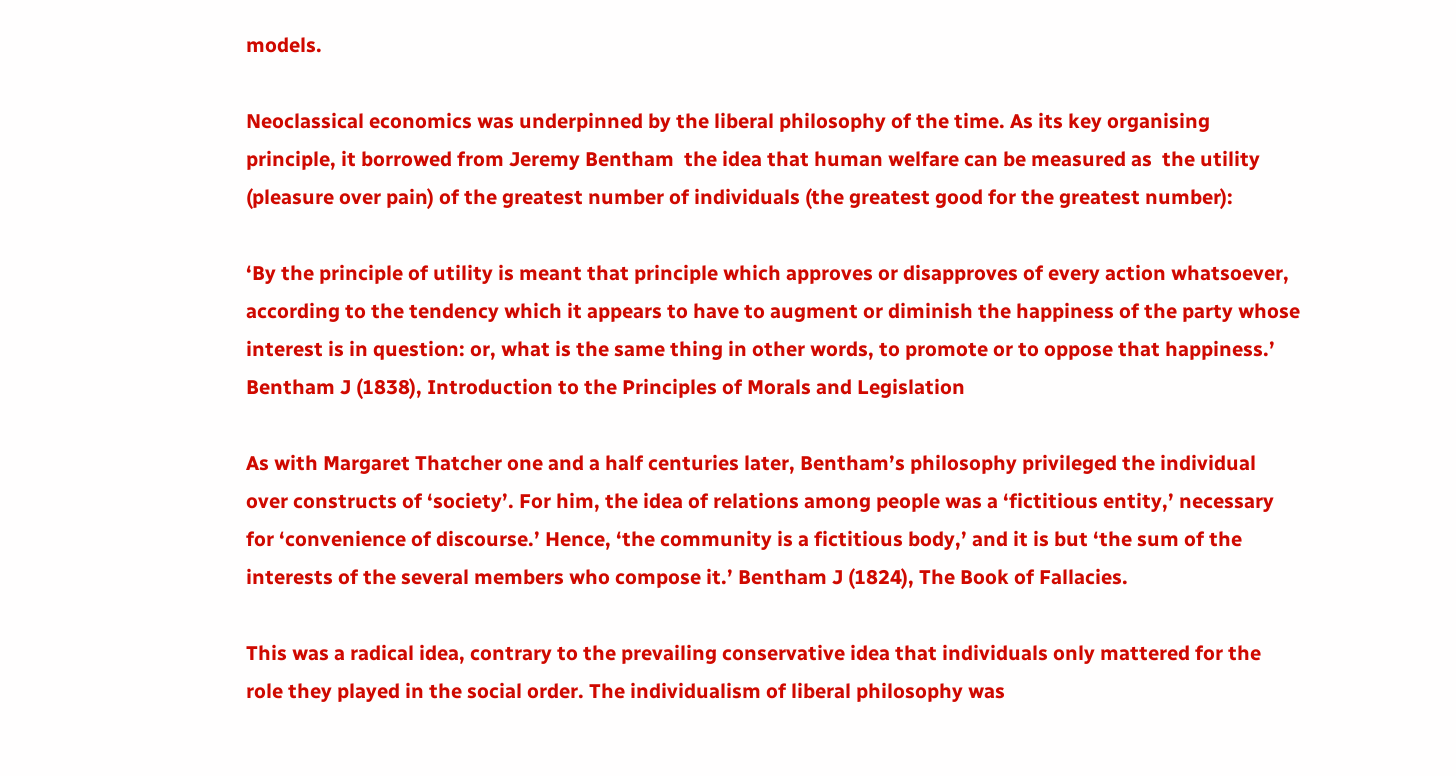models.

Neoclassical economics was underpinned by the liberal philosophy of the time. As its key organising principle, it borrowed from Jeremy Bentham  the idea that human welfare can be measured as  the utility (pleasure over pain) of the greatest number of individuals (the greatest good for the greatest number):

‘By the principle of utility is meant that principle which approves or disapproves of every action whatsoever, according to the tendency which it appears to have to augment or diminish the happiness of the party whose interest is in question: or, what is the same thing in other words, to promote or to oppose that happiness.’ Bentham J (1838), Introduction to the Principles of Morals and Legislation

As with Margaret Thatcher one and a half centuries later, Bentham’s philosophy privileged the individual over constructs of ‘society’. For him, the idea of relations among people was a ‘fictitious entity,’ necessary for ‘convenience of discourse.’ Hence, ‘the community is a fictitious body,’ and it is but ‘the sum of the interests of the several members who compose it.’ Bentham J (1824), The Book of Fallacies.

This was a radical idea, contrary to the prevailing conservative idea that individuals only mattered for the role they played in the social order. The individualism of liberal philosophy was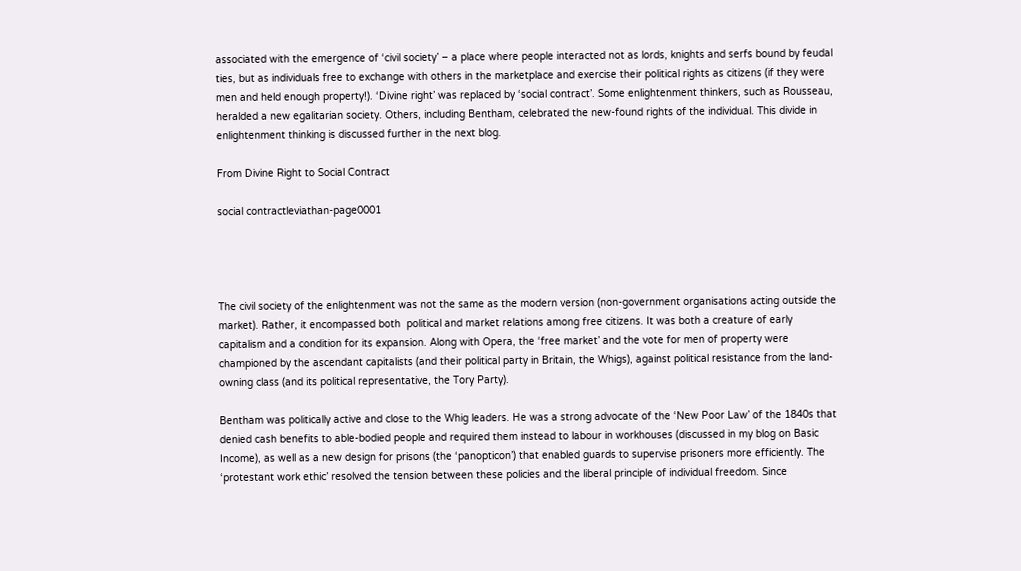associated with the emergence of ‘civil society’ – a place where people interacted not as lords, knights and serfs bound by feudal ties, but as individuals free to exchange with others in the marketplace and exercise their political rights as citizens (if they were men and held enough property!). ‘Divine right’ was replaced by ‘social contract’. Some enlightenment thinkers, such as Rousseau, heralded a new egalitarian society. Others, including Bentham, celebrated the new-found rights of the individual. This divide in enlightenment thinking is discussed further in the next blog.

From Divine Right to Social Contract

social contractleviathan-page0001




The civil society of the enlightenment was not the same as the modern version (non-government organisations acting outside the market). Rather, it encompassed both  political and market relations among free citizens. It was both a creature of early capitalism and a condition for its expansion. Along with Opera, the ‘free market’ and the vote for men of property were championed by the ascendant capitalists (and their political party in Britain, the Whigs), against political resistance from the land-owning class (and its political representative, the Tory Party).

Bentham was politically active and close to the Whig leaders. He was a strong advocate of the ‘New Poor Law’ of the 1840s that denied cash benefits to able-bodied people and required them instead to labour in workhouses (discussed in my blog on Basic Income), as well as a new design for prisons (the ‘panopticon’) that enabled guards to supervise prisoners more efficiently. The ‘protestant work ethic’ resolved the tension between these policies and the liberal principle of individual freedom. Since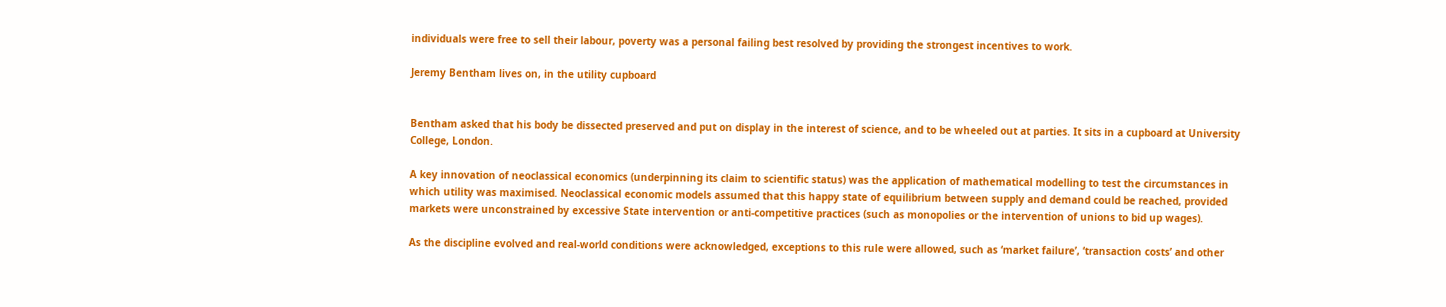individuals were free to sell their labour, poverty was a personal failing best resolved by providing the strongest incentives to work.

Jeremy Bentham lives on, in the utility cupboard


Bentham asked that his body be dissected preserved and put on display in the interest of science, and to be wheeled out at parties. It sits in a cupboard at University College, London.

A key innovation of neoclassical economics (underpinning its claim to scientific status) was the application of mathematical modelling to test the circumstances in which utility was maximised. Neoclassical economic models assumed that this happy state of equilibrium between supply and demand could be reached, provided markets were unconstrained by excessive State intervention or anti-competitive practices (such as monopolies or the intervention of unions to bid up wages).

As the discipline evolved and real-world conditions were acknowledged, exceptions to this rule were allowed, such as ‘market failure’, ‘transaction costs’ and other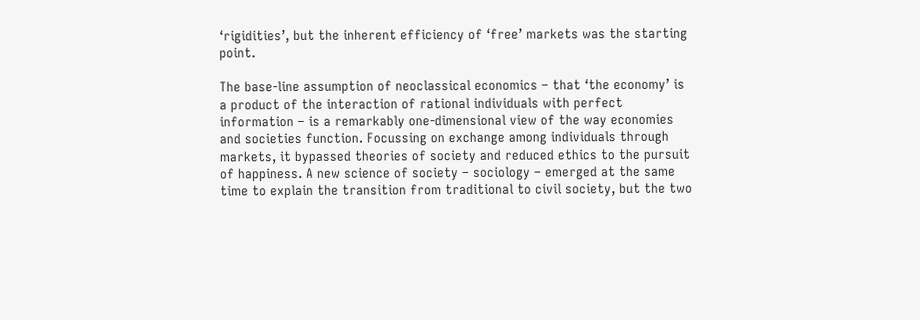‘rigidities’, but the inherent efficiency of ‘free’ markets was the starting point.

The base-line assumption of neoclassical economics – that ‘the economy’ is a product of the interaction of rational individuals with perfect information – is a remarkably one-dimensional view of the way economies and societies function. Focussing on exchange among individuals through markets, it bypassed theories of society and reduced ethics to the pursuit of happiness. A new science of society – sociology – emerged at the same time to explain the transition from traditional to civil society, but the two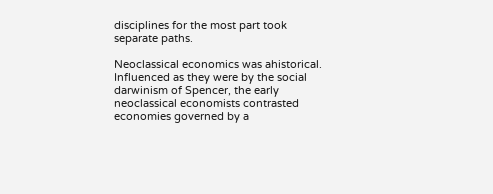disciplines for the most part took separate paths.

Neoclassical economics was ahistorical. Influenced as they were by the social darwinism of Spencer, the early neoclassical economists contrasted economies governed by a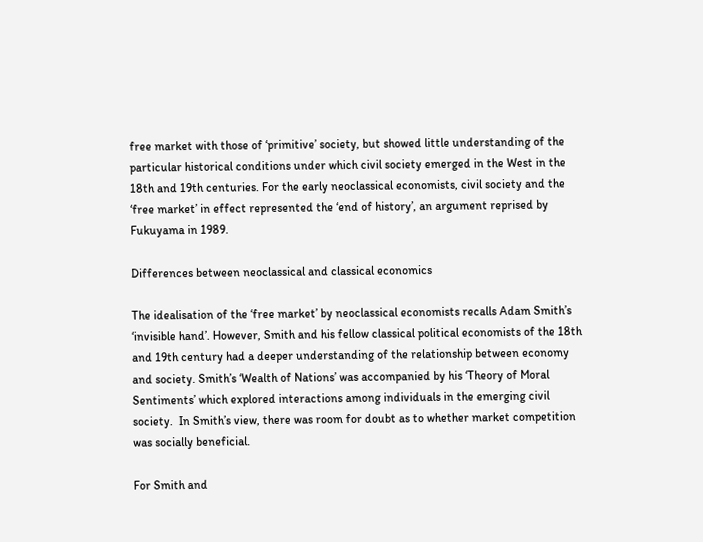free market with those of ‘primitive’ society, but showed little understanding of the particular historical conditions under which civil society emerged in the West in the 18th and 19th centuries. For the early neoclassical economists, civil society and the ‘free market’ in effect represented the ‘end of history’, an argument reprised by Fukuyama in 1989.

Differences between neoclassical and classical economics

The idealisation of the ‘free market’ by neoclassical economists recalls Adam Smith’s ‘invisible hand’. However, Smith and his fellow classical political economists of the 18th and 19th century had a deeper understanding of the relationship between economy and society. Smith’s ‘Wealth of Nations’ was accompanied by his ‘Theory of Moral Sentiments’ which explored interactions among individuals in the emerging civil society.  In Smith’s view, there was room for doubt as to whether market competition was socially beneficial.

For Smith and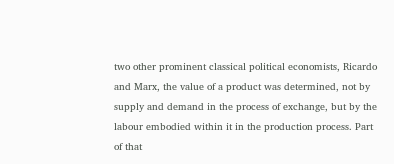two other prominent classical political economists, Ricardo and Marx, the value of a product was determined, not by supply and demand in the process of exchange, but by the labour embodied within it in the production process. Part of that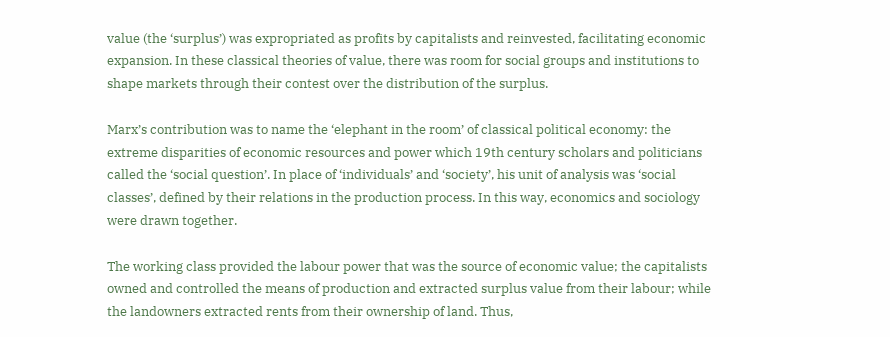value (the ‘surplus’) was expropriated as profits by capitalists and reinvested, facilitating economic expansion. In these classical theories of value, there was room for social groups and institutions to shape markets through their contest over the distribution of the surplus.

Marx’s contribution was to name the ‘elephant in the room’ of classical political economy: the extreme disparities of economic resources and power which 19th century scholars and politicians called the ‘social question’. In place of ‘individuals’ and ‘society’, his unit of analysis was ‘social classes’, defined by their relations in the production process. In this way, economics and sociology were drawn together.

The working class provided the labour power that was the source of economic value; the capitalists owned and controlled the means of production and extracted surplus value from their labour; while the landowners extracted rents from their ownership of land. Thus,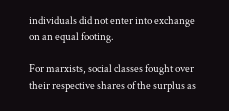individuals did not enter into exchange on an equal footing.

For marxists, social classes fought over their respective shares of the surplus as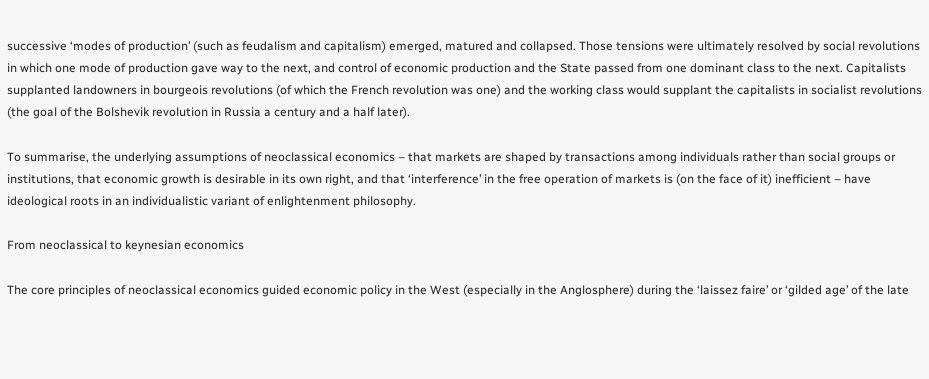successive ‘modes of production’ (such as feudalism and capitalism) emerged, matured and collapsed. Those tensions were ultimately resolved by social revolutions in which one mode of production gave way to the next, and control of economic production and the State passed from one dominant class to the next. Capitalists supplanted landowners in bourgeois revolutions (of which the French revolution was one) and the working class would supplant the capitalists in socialist revolutions (the goal of the Bolshevik revolution in Russia a century and a half later).

To summarise, the underlying assumptions of neoclassical economics – that markets are shaped by transactions among individuals rather than social groups or institutions, that economic growth is desirable in its own right, and that ‘interference’ in the free operation of markets is (on the face of it) inefficient – have ideological roots in an individualistic variant of enlightenment philosophy.

From neoclassical to keynesian economics

The core principles of neoclassical economics guided economic policy in the West (especially in the Anglosphere) during the ‘laissez faire’ or ‘gilded age’ of the late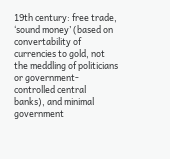19th century: free trade, ‘sound money’ (based on convertability of currencies to gold, not the meddling of politicians or government-controlled central banks), and minimal government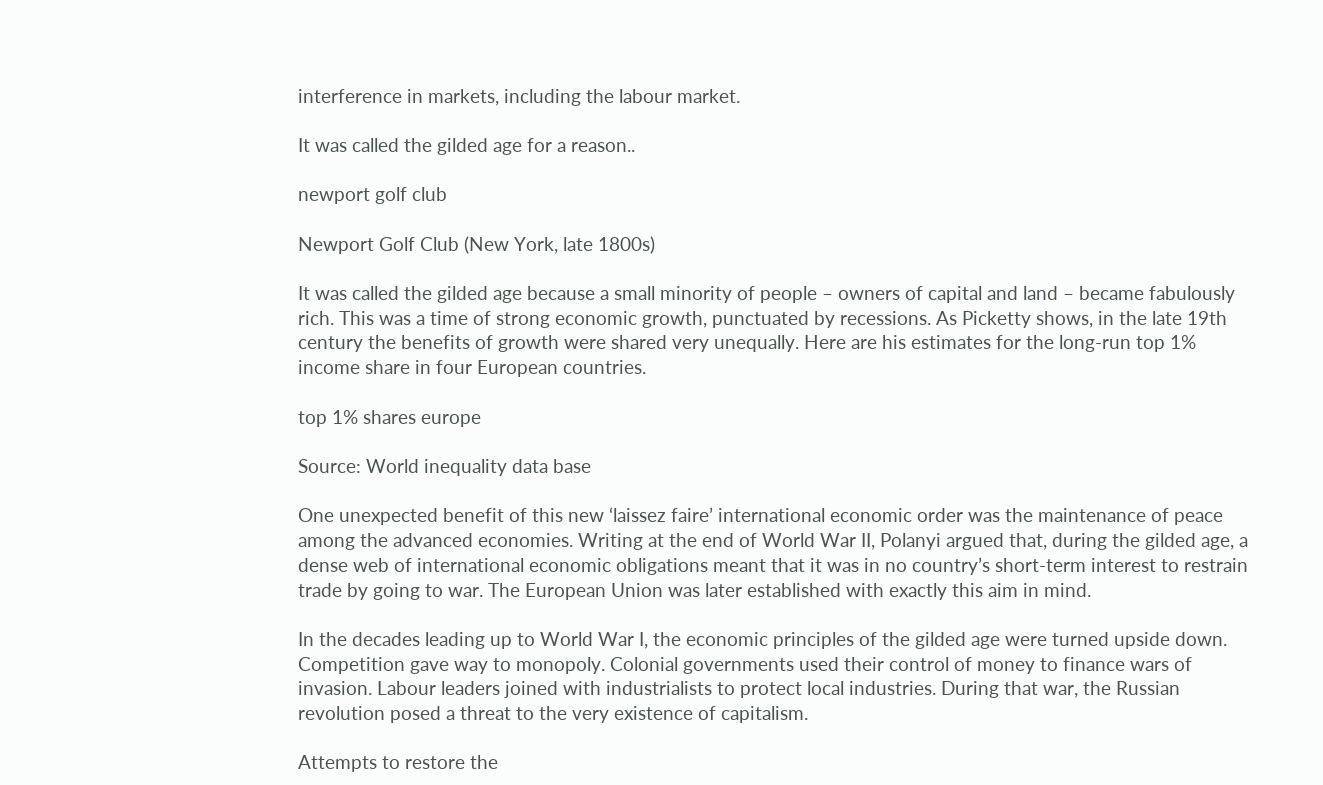interference in markets, including the labour market.

It was called the gilded age for a reason..

newport golf club

Newport Golf Club (New York, late 1800s)

It was called the gilded age because a small minority of people – owners of capital and land – became fabulously rich. This was a time of strong economic growth, punctuated by recessions. As Picketty shows, in the late 19th century the benefits of growth were shared very unequally. Here are his estimates for the long-run top 1% income share in four European countries.

top 1% shares europe

Source: World inequality data base

One unexpected benefit of this new ‘laissez faire’ international economic order was the maintenance of peace among the advanced economies. Writing at the end of World War II, Polanyi argued that, during the gilded age, a dense web of international economic obligations meant that it was in no country’s short-term interest to restrain trade by going to war. The European Union was later established with exactly this aim in mind.

In the decades leading up to World War I, the economic principles of the gilded age were turned upside down. Competition gave way to monopoly. Colonial governments used their control of money to finance wars of invasion. Labour leaders joined with industrialists to protect local industries. During that war, the Russian revolution posed a threat to the very existence of capitalism.

Attempts to restore the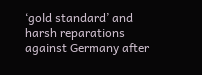‘gold standard’ and harsh reparations against Germany after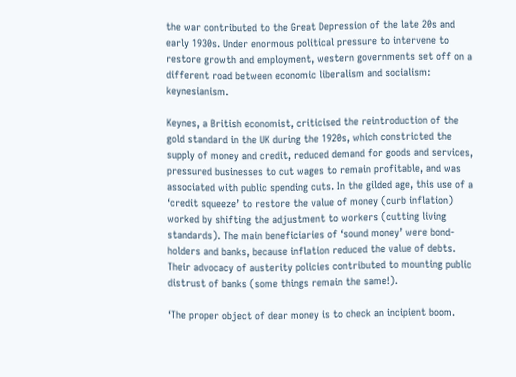the war contributed to the Great Depression of the late 20s and early 1930s. Under enormous political pressure to intervene to restore growth and employment, western governments set off on a different road between economic liberalism and socialism: keynesianism.

Keynes, a British economist, criticised the reintroduction of the gold standard in the UK during the 1920s, which constricted the supply of money and credit, reduced demand for goods and services, pressured businesses to cut wages to remain profitable, and was associated with public spending cuts. In the gilded age, this use of a ‘credit squeeze’ to restore the value of money (curb inflation) worked by shifting the adjustment to workers (cutting living standards). The main beneficiaries of ‘sound money’ were bond-holders and banks, because inflation reduced the value of debts. Their advocacy of austerity policies contributed to mounting public distrust of banks (some things remain the same!).

‘The proper object of dear money is to check an incipient boom.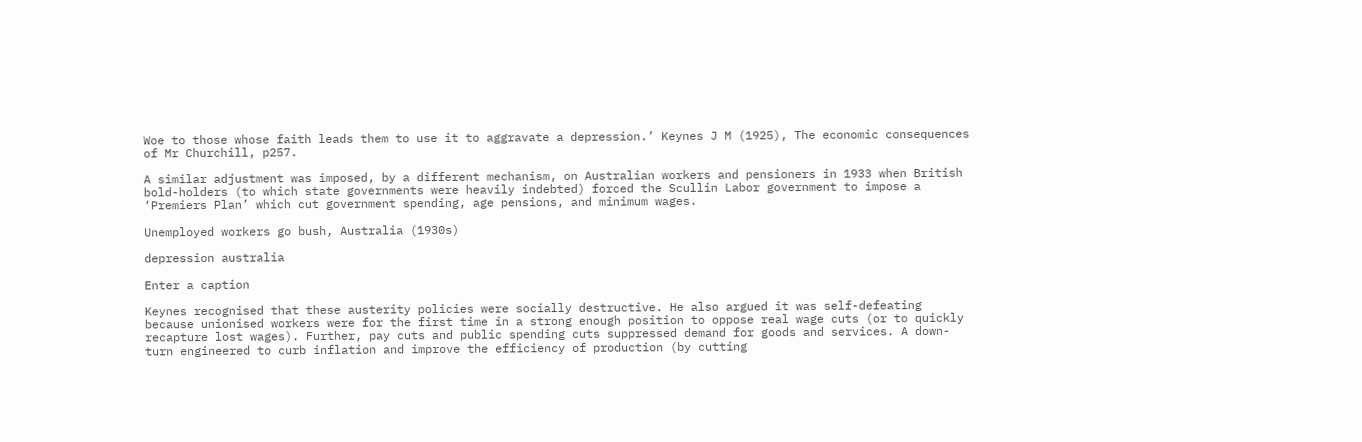Woe to those whose faith leads them to use it to aggravate a depression.’ Keynes J M (1925), The economic consequences of Mr Churchill, p257.

A similar adjustment was imposed, by a different mechanism, on Australian workers and pensioners in 1933 when British bold-holders (to which state governments were heavily indebted) forced the Scullin Labor government to impose a ‘Premiers Plan’ which cut government spending, age pensions, and minimum wages.

Unemployed workers go bush, Australia (1930s)

depression australia

Enter a caption

Keynes recognised that these austerity policies were socially destructive. He also argued it was self-defeating because unionised workers were for the first time in a strong enough position to oppose real wage cuts (or to quickly recapture lost wages). Further, pay cuts and public spending cuts suppressed demand for goods and services. A down-turn engineered to curb inflation and improve the efficiency of production (by cutting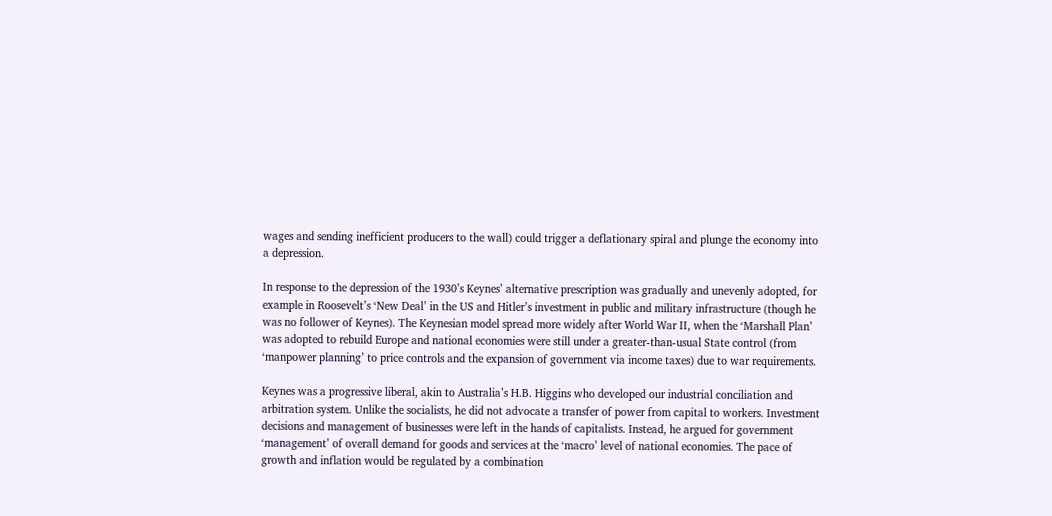wages and sending inefficient producers to the wall) could trigger a deflationary spiral and plunge the economy into a depression.

In response to the depression of the 1930’s Keynes’ alternative prescription was gradually and unevenly adopted, for example in Roosevelt’s ‘New Deal’ in the US and Hitler’s investment in public and military infrastructure (though he was no follower of Keynes). The Keynesian model spread more widely after World War II, when the ‘Marshall Plan’ was adopted to rebuild Europe and national economies were still under a greater-than-usual State control (from ‘manpower planning’ to price controls and the expansion of government via income taxes) due to war requirements.

Keynes was a progressive liberal, akin to Australia’s H.B. Higgins who developed our industrial conciliation and arbitration system. Unlike the socialists, he did not advocate a transfer of power from capital to workers. Investment decisions and management of businesses were left in the hands of capitalists. Instead, he argued for government  ‘management’ of overall demand for goods and services at the ‘macro’ level of national economies. The pace of growth and inflation would be regulated by a combination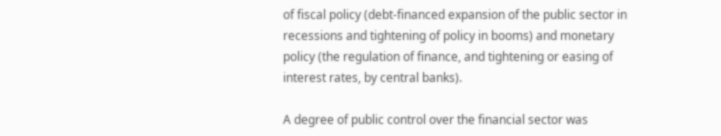of fiscal policy (debt-financed expansion of the public sector in recessions and tightening of policy in booms) and monetary policy (the regulation of finance, and tightening or easing of interest rates, by central banks).

A degree of public control over the financial sector was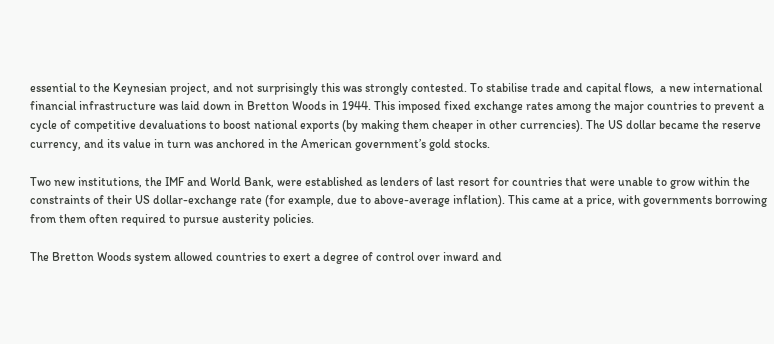essential to the Keynesian project, and not surprisingly this was strongly contested. To stabilise trade and capital flows,  a new international financial infrastructure was laid down in Bretton Woods in 1944. This imposed fixed exchange rates among the major countries to prevent a cycle of competitive devaluations to boost national exports (by making them cheaper in other currencies). The US dollar became the reserve currency, and its value in turn was anchored in the American government’s gold stocks.

Two new institutions, the IMF and World Bank, were established as lenders of last resort for countries that were unable to grow within the constraints of their US dollar-exchange rate (for example, due to above-average inflation). This came at a price, with governments borrowing from them often required to pursue austerity policies.

The Bretton Woods system allowed countries to exert a degree of control over inward and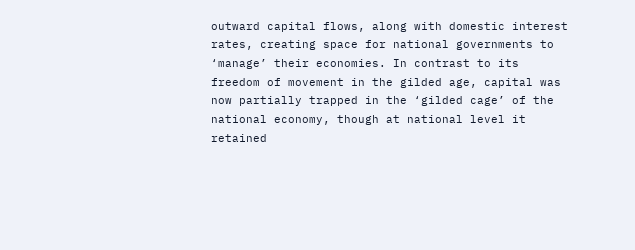outward capital flows, along with domestic interest rates, creating space for national governments to ‘manage’ their economies. In contrast to its freedom of movement in the gilded age, capital was now partially trapped in the ‘gilded cage’ of the national economy, though at national level it retained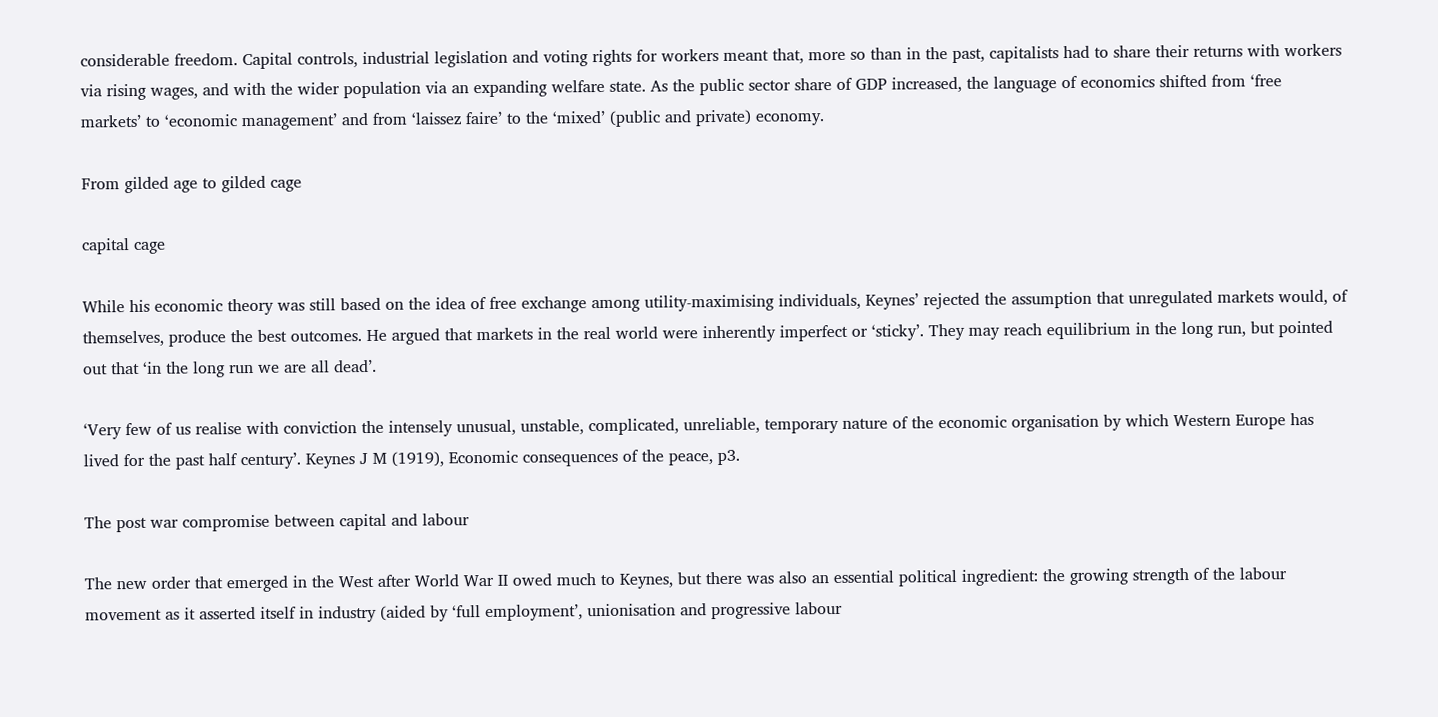considerable freedom. Capital controls, industrial legislation and voting rights for workers meant that, more so than in the past, capitalists had to share their returns with workers via rising wages, and with the wider population via an expanding welfare state. As the public sector share of GDP increased, the language of economics shifted from ‘free markets’ to ‘economic management’ and from ‘laissez faire’ to the ‘mixed’ (public and private) economy.

From gilded age to gilded cage

capital cage

While his economic theory was still based on the idea of free exchange among utility-maximising individuals, Keynes’ rejected the assumption that unregulated markets would, of themselves, produce the best outcomes. He argued that markets in the real world were inherently imperfect or ‘sticky’. They may reach equilibrium in the long run, but pointed out that ‘in the long run we are all dead’.

‘Very few of us realise with conviction the intensely unusual, unstable, complicated, unreliable, temporary nature of the economic organisation by which Western Europe has lived for the past half century’. Keynes J M (1919), Economic consequences of the peace, p3.

The post war compromise between capital and labour

The new order that emerged in the West after World War II owed much to Keynes, but there was also an essential political ingredient: the growing strength of the labour movement as it asserted itself in industry (aided by ‘full employment’, unionisation and progressive labour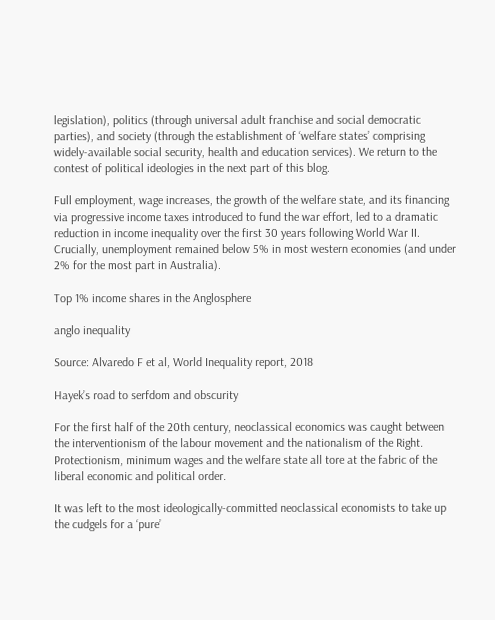legislation), politics (through universal adult franchise and social democratic parties), and society (through the establishment of ‘welfare states’ comprising widely-available social security, health and education services). We return to the contest of political ideologies in the next part of this blog.

Full employment, wage increases, the growth of the welfare state, and its financing via progressive income taxes introduced to fund the war effort, led to a dramatic reduction in income inequality over the first 30 years following World War II. Crucially, unemployment remained below 5% in most western economies (and under 2% for the most part in Australia).

Top 1% income shares in the Anglosphere

anglo inequality

Source: Alvaredo F et al, World Inequality report, 2018

Hayek’s road to serfdom and obscurity

For the first half of the 20th century, neoclassical economics was caught between the interventionism of the labour movement and the nationalism of the Right. Protectionism, minimum wages and the welfare state all tore at the fabric of the liberal economic and political order.

It was left to the most ideologically-committed neoclassical economists to take up the cudgels for a ‘pure’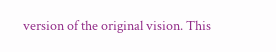version of the original vision. This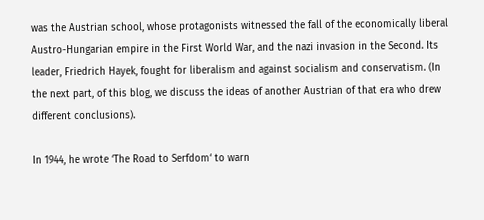was the Austrian school, whose protagonists witnessed the fall of the economically liberal Austro-Hungarian empire in the First World War, and the nazi invasion in the Second. Its leader, Friedrich Hayek, fought for liberalism and against socialism and conservatism. (In the next part, of this blog, we discuss the ideas of another Austrian of that era who drew different conclusions).

In 1944, he wrote ‘The Road to Serfdom‘ to warn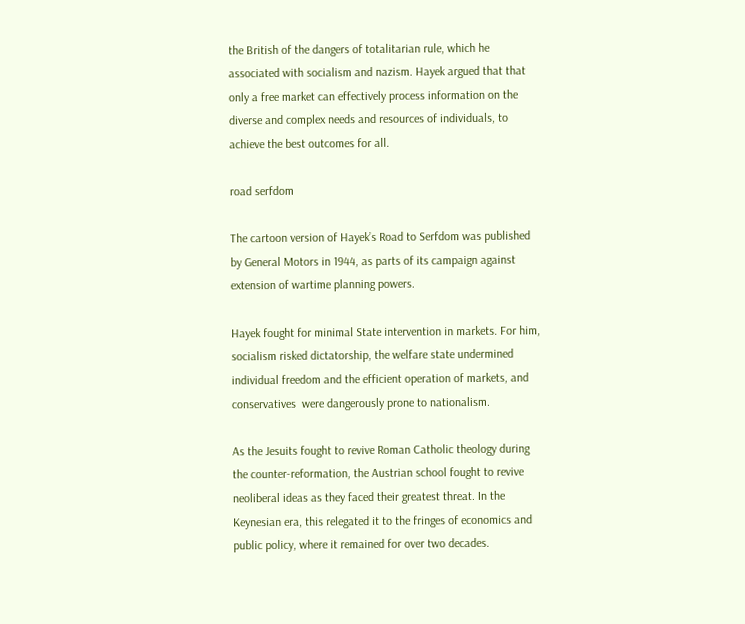the British of the dangers of totalitarian rule, which he associated with socialism and nazism. Hayek argued that that only a free market can effectively process information on the diverse and complex needs and resources of individuals, to achieve the best outcomes for all.

road serfdom

The cartoon version of Hayek’s Road to Serfdom was published by General Motors in 1944, as parts of its campaign against extension of wartime planning powers.

Hayek fought for minimal State intervention in markets. For him, socialism risked dictatorship, the welfare state undermined individual freedom and the efficient operation of markets, and conservatives  were dangerously prone to nationalism.

As the Jesuits fought to revive Roman Catholic theology during the counter-reformation, the Austrian school fought to revive neoliberal ideas as they faced their greatest threat. In the Keynesian era, this relegated it to the fringes of economics and public policy, where it remained for over two decades.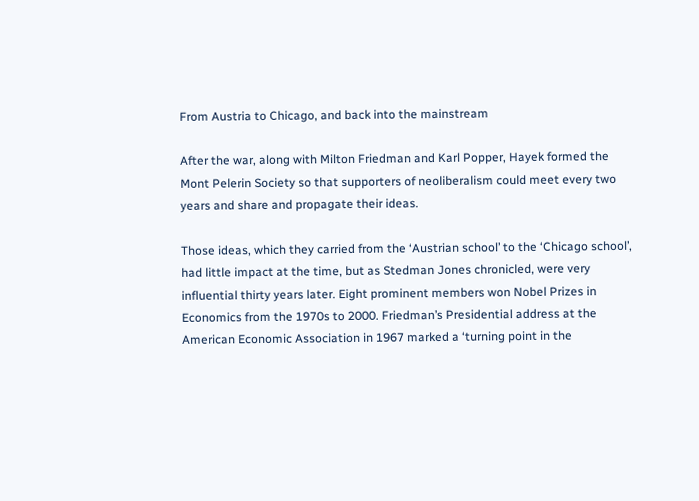From Austria to Chicago, and back into the mainstream

After the war, along with Milton Friedman and Karl Popper, Hayek formed the Mont Pelerin Society so that supporters of neoliberalism could meet every two years and share and propagate their ideas.

Those ideas, which they carried from the ‘Austrian school’ to the ‘Chicago school’, had little impact at the time, but as Stedman Jones chronicled, were very influential thirty years later. Eight prominent members won Nobel Prizes in Economics from the 1970s to 2000. Friedman’s Presidential address at the American Economic Association in 1967 marked a ‘turning point in the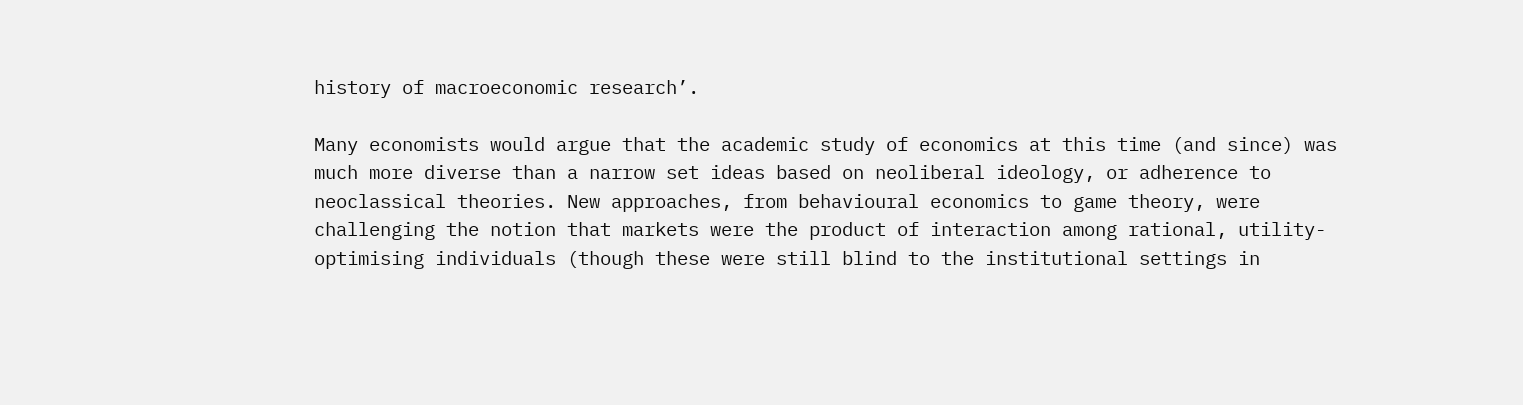history of macroeconomic research’.

Many economists would argue that the academic study of economics at this time (and since) was much more diverse than a narrow set ideas based on neoliberal ideology, or adherence to neoclassical theories. New approaches, from behavioural economics to game theory, were challenging the notion that markets were the product of interaction among rational, utility-optimising individuals (though these were still blind to the institutional settings in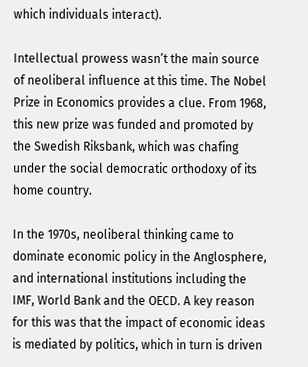which individuals interact).

Intellectual prowess wasn’t the main source of neoliberal influence at this time. The Nobel Prize in Economics provides a clue. From 1968, this new prize was funded and promoted by the Swedish Riksbank, which was chafing under the social democratic orthodoxy of its home country.

In the 1970s, neoliberal thinking came to dominate economic policy in the Anglosphere, and international institutions including the IMF, World Bank and the OECD. A key reason for this was that the impact of economic ideas is mediated by politics, which in turn is driven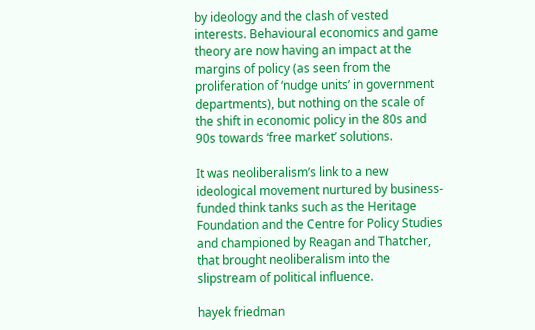by ideology and the clash of vested interests. Behavioural economics and game theory are now having an impact at the margins of policy (as seen from the proliferation of ‘nudge units’ in government departments), but nothing on the scale of the shift in economic policy in the 80s and 90s towards ‘free market’ solutions.

It was neoliberalism’s link to a new ideological movement nurtured by business-funded think tanks such as the Heritage Foundation and the Centre for Policy Studies and championed by Reagan and Thatcher, that brought neoliberalism into the slipstream of political influence.

hayek friedman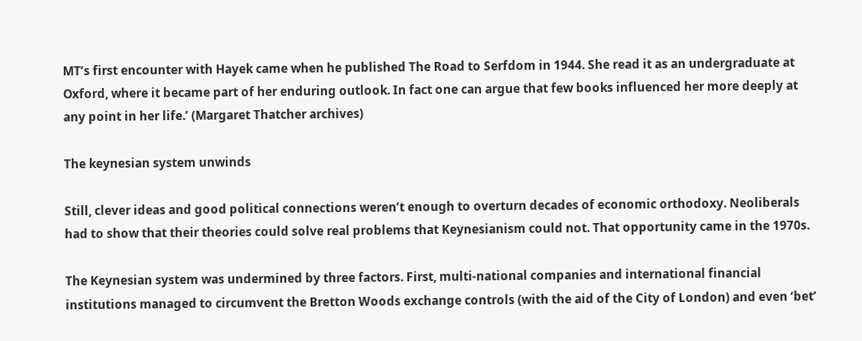MT’s first encounter with Hayek came when he published The Road to Serfdom in 1944. She read it as an undergraduate at Oxford, where it became part of her enduring outlook. In fact one can argue that few books influenced her more deeply at any point in her life.’ (Margaret Thatcher archives)

The keynesian system unwinds

Still, clever ideas and good political connections weren’t enough to overturn decades of economic orthodoxy. Neoliberals had to show that their theories could solve real problems that Keynesianism could not. That opportunity came in the 1970s.

The Keynesian system was undermined by three factors. First, multi-national companies and international financial institutions managed to circumvent the Bretton Woods exchange controls (with the aid of the City of London) and even ‘bet’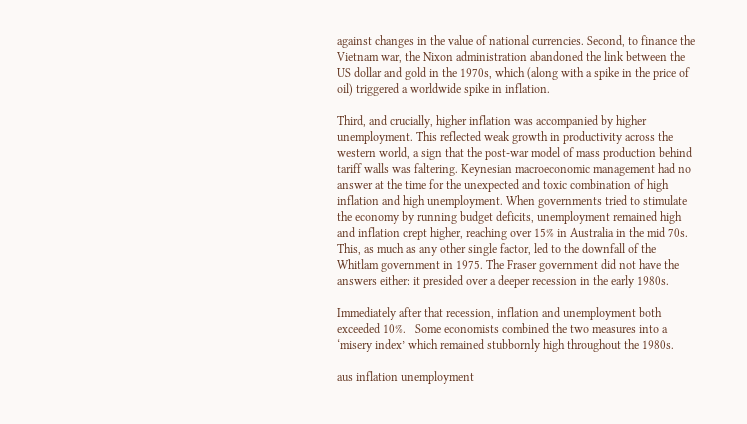against changes in the value of national currencies. Second, to finance the Vietnam war, the Nixon administration abandoned the link between the US dollar and gold in the 1970s, which (along with a spike in the price of oil) triggered a worldwide spike in inflation.

Third, and crucially, higher inflation was accompanied by higher unemployment. This reflected weak growth in productivity across the western world, a sign that the post-war model of mass production behind tariff walls was faltering. Keynesian macroeconomic management had no answer at the time for the unexpected and toxic combination of high inflation and high unemployment. When governments tried to stimulate the economy by running budget deficits, unemployment remained high and inflation crept higher, reaching over 15% in Australia in the mid 70s. This, as much as any other single factor, led to the downfall of the Whitlam government in 1975. The Fraser government did not have the answers either: it presided over a deeper recession in the early 1980s.

Immediately after that recession, inflation and unemployment both exceeded 10%.   Some economists combined the two measures into a ‘misery index’ which remained stubbornly high throughout the 1980s.

aus inflation unemployment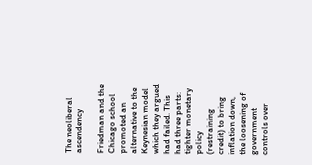The neoliberal ascendency

Friedman and the Chicago school promoted an alternative to the Keynesian model which they argued had failed. This had three parts: tighter monetary policy (restraining credit) to bring inflation down, the loosening of government controls over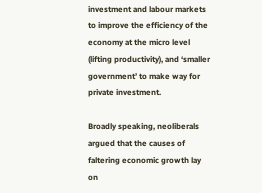investment and labour markets to improve the efficiency of the economy at the micro level (lifting productivity), and ‘smaller government’ to make way for private investment.

Broadly speaking, neoliberals argued that the causes of faltering economic growth lay on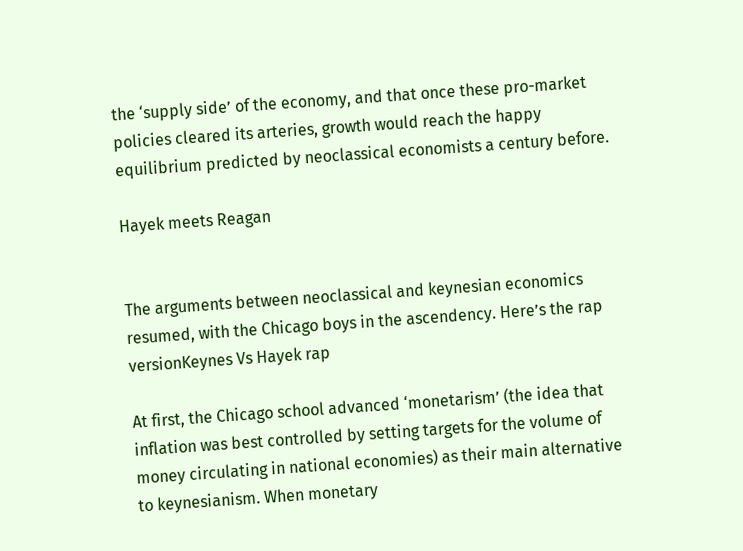the ‘supply side’ of the economy, and that once these pro-market policies cleared its arteries, growth would reach the happy equilibrium predicted by neoclassical economists a century before.

Hayek meets Reagan


The arguments between neoclassical and keynesian economics resumed, with the Chicago boys in the ascendency. Here’s the rap versionKeynes Vs Hayek rap

At first, the Chicago school advanced ‘monetarism’ (the idea that inflation was best controlled by setting targets for the volume of money circulating in national economies) as their main alternative to keynesianism. When monetary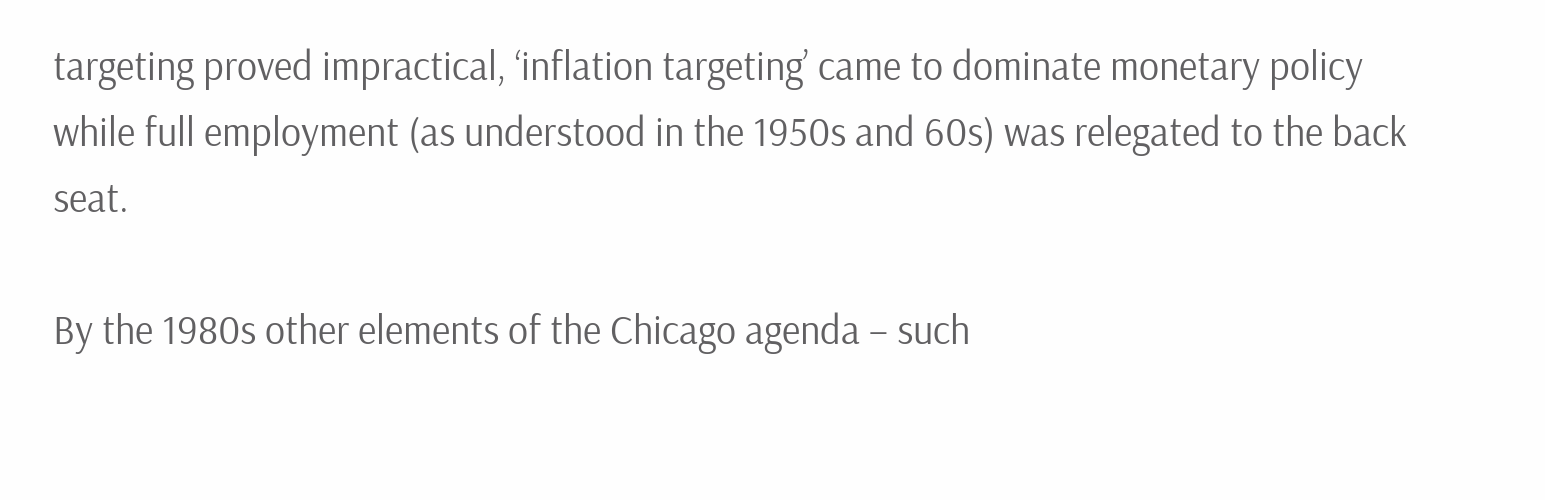targeting proved impractical, ‘inflation targeting’ came to dominate monetary policy while full employment (as understood in the 1950s and 60s) was relegated to the back seat.

By the 1980s other elements of the Chicago agenda – such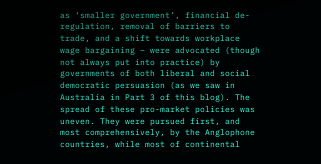as ‘smaller government’, financial de-regulation, removal of barriers to trade, and a shift towards workplace wage bargaining – were advocated (though not always put into practice) by governments of both liberal and social democratic persuasion (as we saw in Australia in Part 3 of this blog). The spread of these pro-market policies was uneven. They were pursued first, and most comprehensively, by the Anglophone countries, while most of continental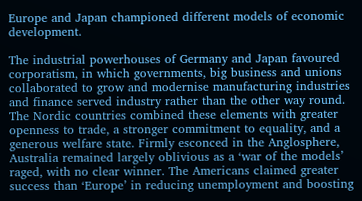Europe and Japan championed different models of economic development.

The industrial powerhouses of Germany and Japan favoured corporatism, in which governments, big business and unions collaborated to grow and modernise manufacturing industries and finance served industry rather than the other way round. The Nordic countries combined these elements with greater openness to trade, a stronger commitment to equality, and a generous welfare state. Firmly esconced in the Anglosphere, Australia remained largely oblivious as a ‘war of the models’ raged, with no clear winner. The Americans claimed greater success than ‘Europe’ in reducing unemployment and boosting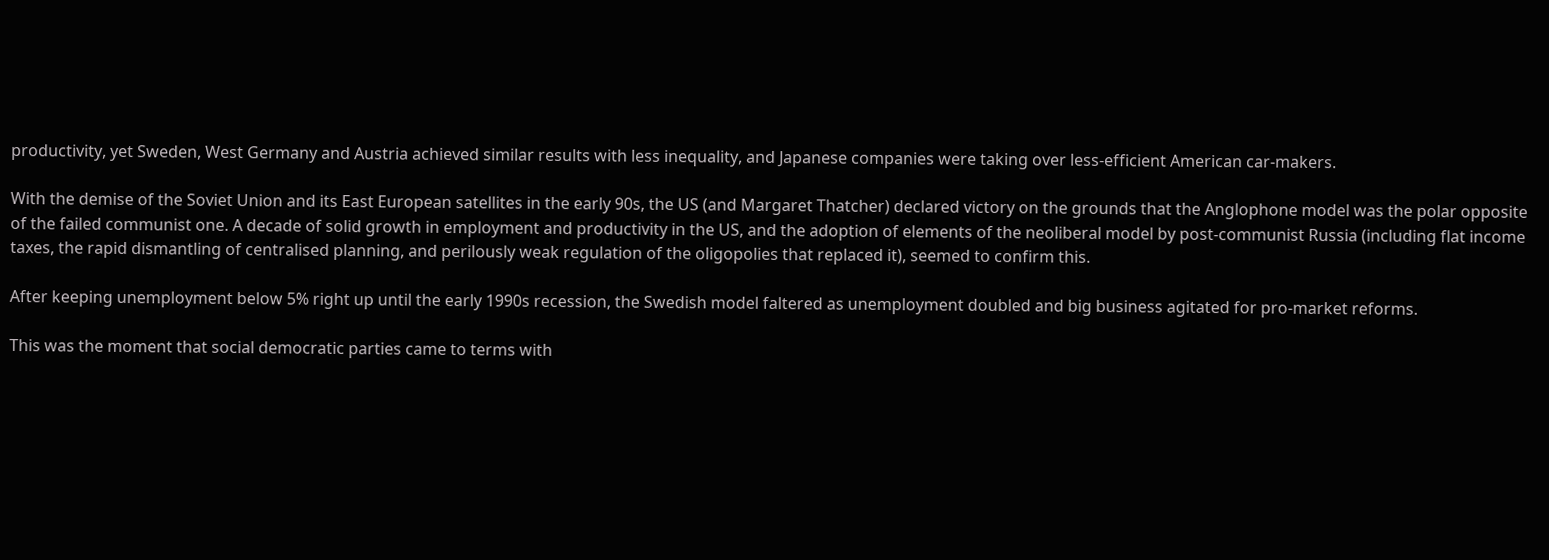productivity, yet Sweden, West Germany and Austria achieved similar results with less inequality, and Japanese companies were taking over less-efficient American car-makers.

With the demise of the Soviet Union and its East European satellites in the early 90s, the US (and Margaret Thatcher) declared victory on the grounds that the Anglophone model was the polar opposite of the failed communist one. A decade of solid growth in employment and productivity in the US, and the adoption of elements of the neoliberal model by post-communist Russia (including flat income taxes, the rapid dismantling of centralised planning, and perilously weak regulation of the oligopolies that replaced it), seemed to confirm this.

After keeping unemployment below 5% right up until the early 1990s recession, the Swedish model faltered as unemployment doubled and big business agitated for pro-market reforms.

This was the moment that social democratic parties came to terms with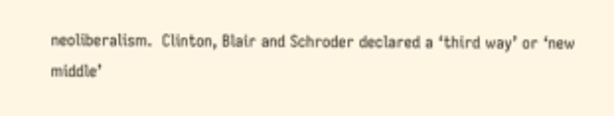neoliberalism.  Clinton, Blair and Schroder declared a ‘third way’ or ‘new middle’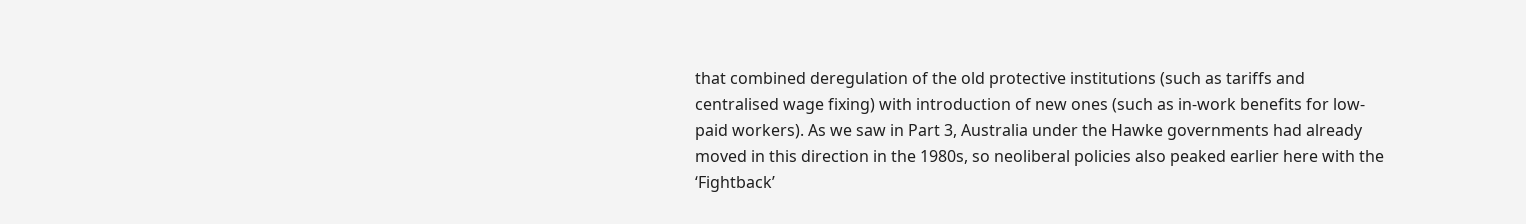that combined deregulation of the old protective institutions (such as tariffs and centralised wage fixing) with introduction of new ones (such as in-work benefits for low-paid workers). As we saw in Part 3, Australia under the Hawke governments had already moved in this direction in the 1980s, so neoliberal policies also peaked earlier here with the ‘Fightback’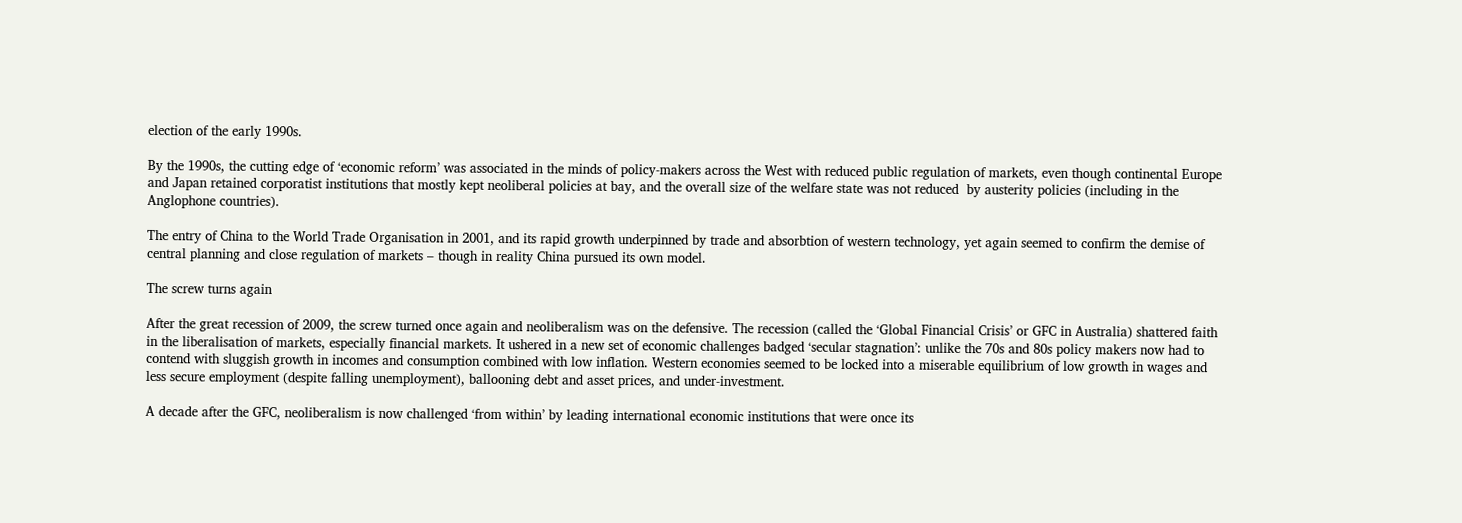election of the early 1990s.

By the 1990s, the cutting edge of ‘economic reform’ was associated in the minds of policy-makers across the West with reduced public regulation of markets, even though continental Europe and Japan retained corporatist institutions that mostly kept neoliberal policies at bay, and the overall size of the welfare state was not reduced  by austerity policies (including in the Anglophone countries).

The entry of China to the World Trade Organisation in 2001, and its rapid growth underpinned by trade and absorbtion of western technology, yet again seemed to confirm the demise of central planning and close regulation of markets – though in reality China pursued its own model.

The screw turns again

After the great recession of 2009, the screw turned once again and neoliberalism was on the defensive. The recession (called the ‘Global Financial Crisis’ or GFC in Australia) shattered faith in the liberalisation of markets, especially financial markets. It ushered in a new set of economic challenges badged ‘secular stagnation’: unlike the 70s and 80s policy makers now had to contend with sluggish growth in incomes and consumption combined with low inflation. Western economies seemed to be locked into a miserable equilibrium of low growth in wages and less secure employment (despite falling unemployment), ballooning debt and asset prices, and under-investment.

A decade after the GFC, neoliberalism is now challenged ‘from within’ by leading international economic institutions that were once its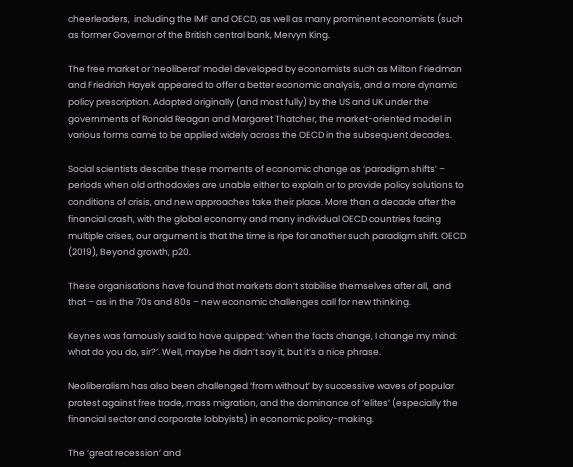cheerleaders,  including the IMF and OECD, as well as many prominent economists (such as former Governor of the British central bank, Mervyn King.

The free market or ‘neoliberal’ model developed by economists such as Milton Friedman and Friedrich Hayek appeared to offer a better economic analysis, and a more dynamic policy prescription. Adopted originally (and most fully) by the US and UK under the governments of Ronald Reagan and Margaret Thatcher, the market-oriented model in various forms came to be applied widely across the OECD in the subsequent decades.

Social scientists describe these moments of economic change as ‘paradigm shifts’ – periods when old orthodoxies are unable either to explain or to provide policy solutions to conditions of crisis, and new approaches take their place. More than a decade after the financial crash, with the global economy and many individual OECD countries facing multiple crises, our argument is that the time is ripe for another such paradigm shift. OECD (2019), Beyond growth, p20.

These organisations have found that markets don’t stabilise themselves after all,  and that – as in the 70s and 80s – new economic challenges call for new thinking.

Keynes was famously said to have quipped: ‘when the facts change, I change my mind: what do you do, sir?’. Well, maybe he didn’t say it, but it’s a nice phrase.

Neoliberalism has also been challenged ‘from without’ by successive waves of popular protest against free trade, mass migration, and the dominance of ‘elites’ (especially the financial sector and corporate lobbyists) in economic policy-making.

The ‘great recession’ and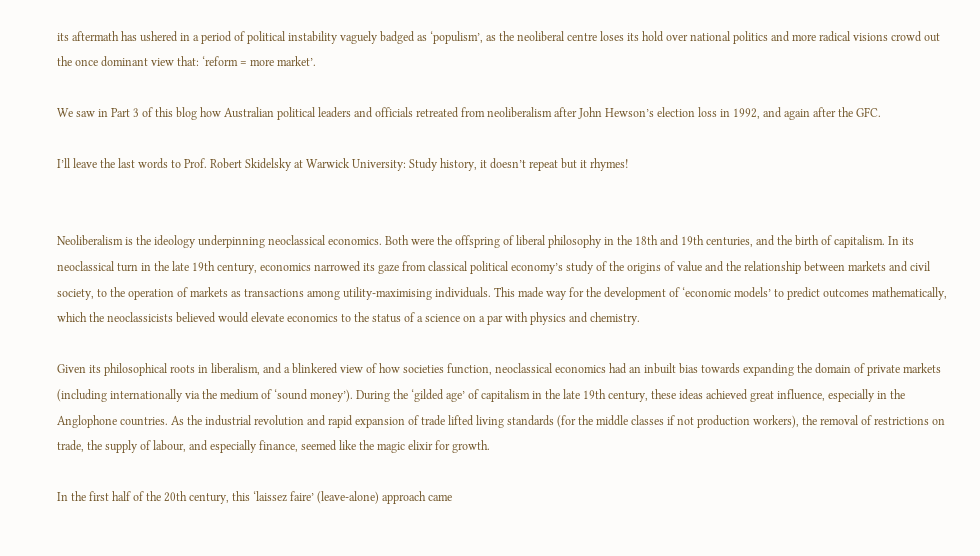its aftermath has ushered in a period of political instability vaguely badged as ‘populism’, as the neoliberal centre loses its hold over national politics and more radical visions crowd out the once dominant view that: ‘reform = more market’.

We saw in Part 3 of this blog how Australian political leaders and officials retreated from neoliberalism after John Hewson’s election loss in 1992, and again after the GFC.

I’ll leave the last words to Prof. Robert Skidelsky at Warwick University: Study history, it doesn’t repeat but it rhymes!


Neoliberalism is the ideology underpinning neoclassical economics. Both were the offspring of liberal philosophy in the 18th and 19th centuries, and the birth of capitalism. In its neoclassical turn in the late 19th century, economics narrowed its gaze from classical political economy’s study of the origins of value and the relationship between markets and civil society, to the operation of markets as transactions among utility-maximising individuals. This made way for the development of ‘economic models’ to predict outcomes mathematically, which the neoclassicists believed would elevate economics to the status of a science on a par with physics and chemistry.

Given its philosophical roots in liberalism, and a blinkered view of how societies function, neoclassical economics had an inbuilt bias towards expanding the domain of private markets (including internationally via the medium of ‘sound money’). During the ‘gilded age’ of capitalism in the late 19th century, these ideas achieved great influence, especially in the Anglophone countries. As the industrial revolution and rapid expansion of trade lifted living standards (for the middle classes if not production workers), the removal of restrictions on trade, the supply of labour, and especially finance, seemed like the magic elixir for growth.

In the first half of the 20th century, this ‘laissez faire’ (leave-alone) approach came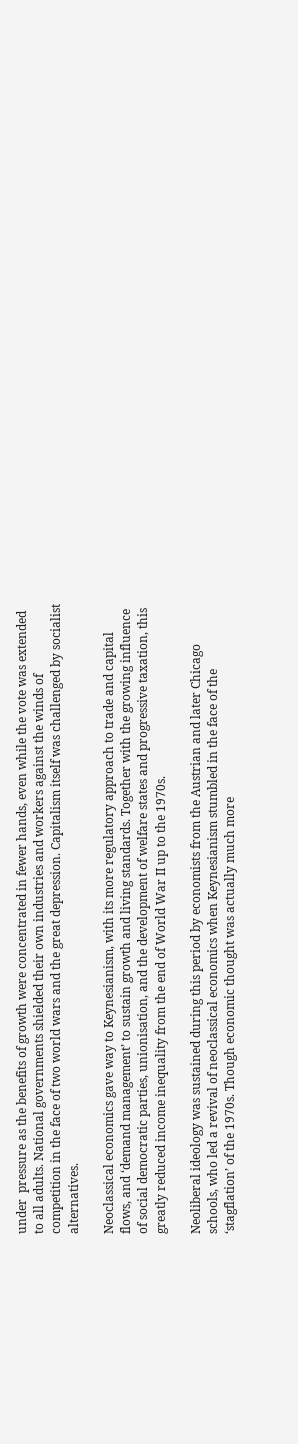under  pressure as the benefits of growth were concentrated in fewer hands, even while the vote was extended to all adults. National governments shielded their own industries and workers against the winds of competition in the face of two world wars and the great depression. Capitalism itself was challenged by socialist alternatives.

Neoclassical economics gave way to Keynesianism, with its more regulatory approach to trade and capital flows, and ‘demand management’ to sustain growth and living standards. Together with the growing influence of social democratic parties, unionisation, and the development of welfare states and progressive taxation, this greatly reduced income inequality from the end of World War II up to the 1970s.

Neoliberal ideology was sustained during this period by economists from the Austrian and later Chicago schools, who led a revival of neoclassical economics when Keynesianism stumbled in the face of the ‘stagflation’ of the 1970s. Though economic thought was actually much more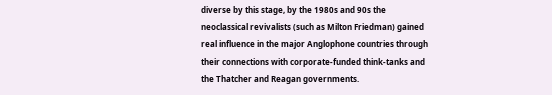diverse by this stage, by the 1980s and 90s the neoclassical revivalists (such as Milton Friedman) gained real influence in the major Anglophone countries through their connections with corporate-funded think-tanks and the Thatcher and Reagan governments.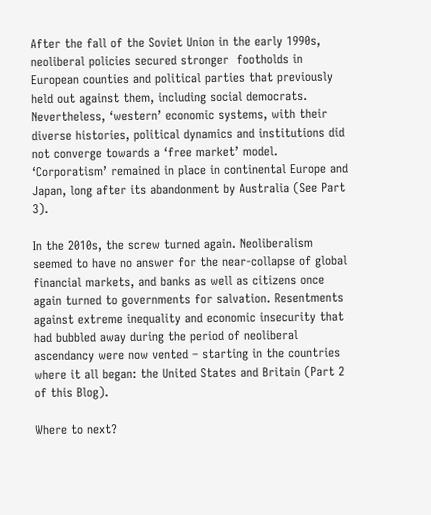After the fall of the Soviet Union in the early 1990s, neoliberal policies secured stronger  footholds in European counties and political parties that previously held out against them, including social democrats. Nevertheless, ‘western’ economic systems, with their diverse histories, political dynamics and institutions did not converge towards a ‘free market’ model. ‘Corporatism’ remained in place in continental Europe and Japan, long after its abandonment by Australia (See Part 3).

In the 2010s, the screw turned again. Neoliberalism seemed to have no answer for the near-collapse of global financial markets, and banks as well as citizens once again turned to governments for salvation. Resentments against extreme inequality and economic insecurity that had bubbled away during the period of neoliberal ascendancy were now vented – starting in the countries where it all began: the United States and Britain (Part 2 of this Blog).

Where to next?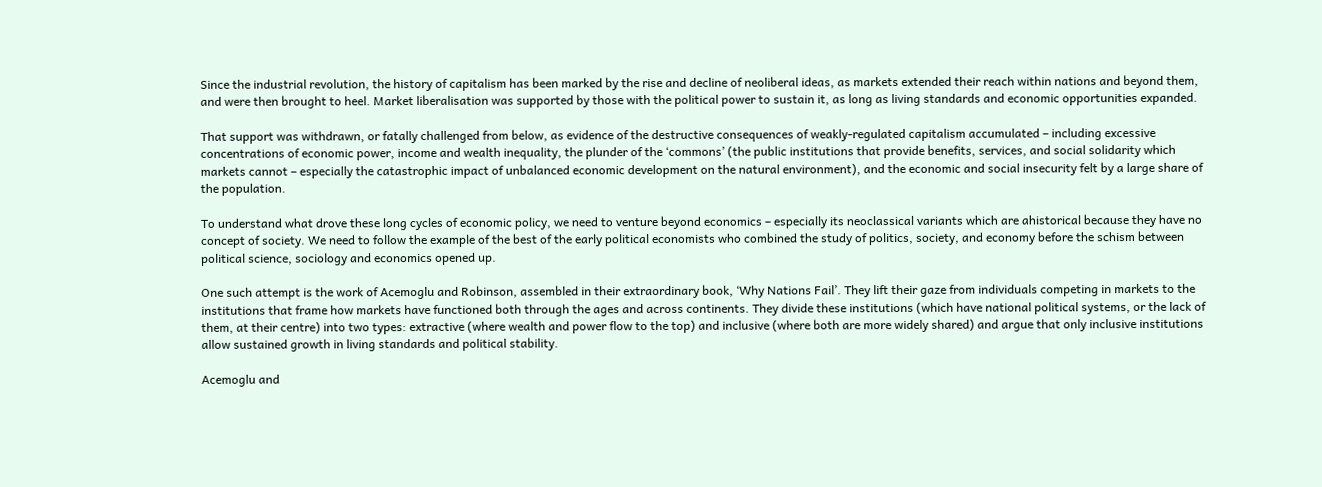Since the industrial revolution, the history of capitalism has been marked by the rise and decline of neoliberal ideas, as markets extended their reach within nations and beyond them, and were then brought to heel. Market liberalisation was supported by those with the political power to sustain it, as long as living standards and economic opportunities expanded.

That support was withdrawn, or fatally challenged from below, as evidence of the destructive consequences of weakly-regulated capitalism accumulated – including excessive concentrations of economic power, income and wealth inequality, the plunder of the ‘commons’ (the public institutions that provide benefits, services, and social solidarity which markets cannot – especially the catastrophic impact of unbalanced economic development on the natural environment), and the economic and social insecurity felt by a large share of the population.

To understand what drove these long cycles of economic policy, we need to venture beyond economics – especially its neoclassical variants which are ahistorical because they have no concept of society. We need to follow the example of the best of the early political economists who combined the study of politics, society, and economy before the schism between political science, sociology and economics opened up.

One such attempt is the work of Acemoglu and Robinson, assembled in their extraordinary book, ‘Why Nations Fail’. They lift their gaze from individuals competing in markets to the institutions that frame how markets have functioned both through the ages and across continents. They divide these institutions (which have national political systems, or the lack of them, at their centre) into two types: extractive (where wealth and power flow to the top) and inclusive (where both are more widely shared) and argue that only inclusive institutions allow sustained growth in living standards and political stability.

Acemoglu and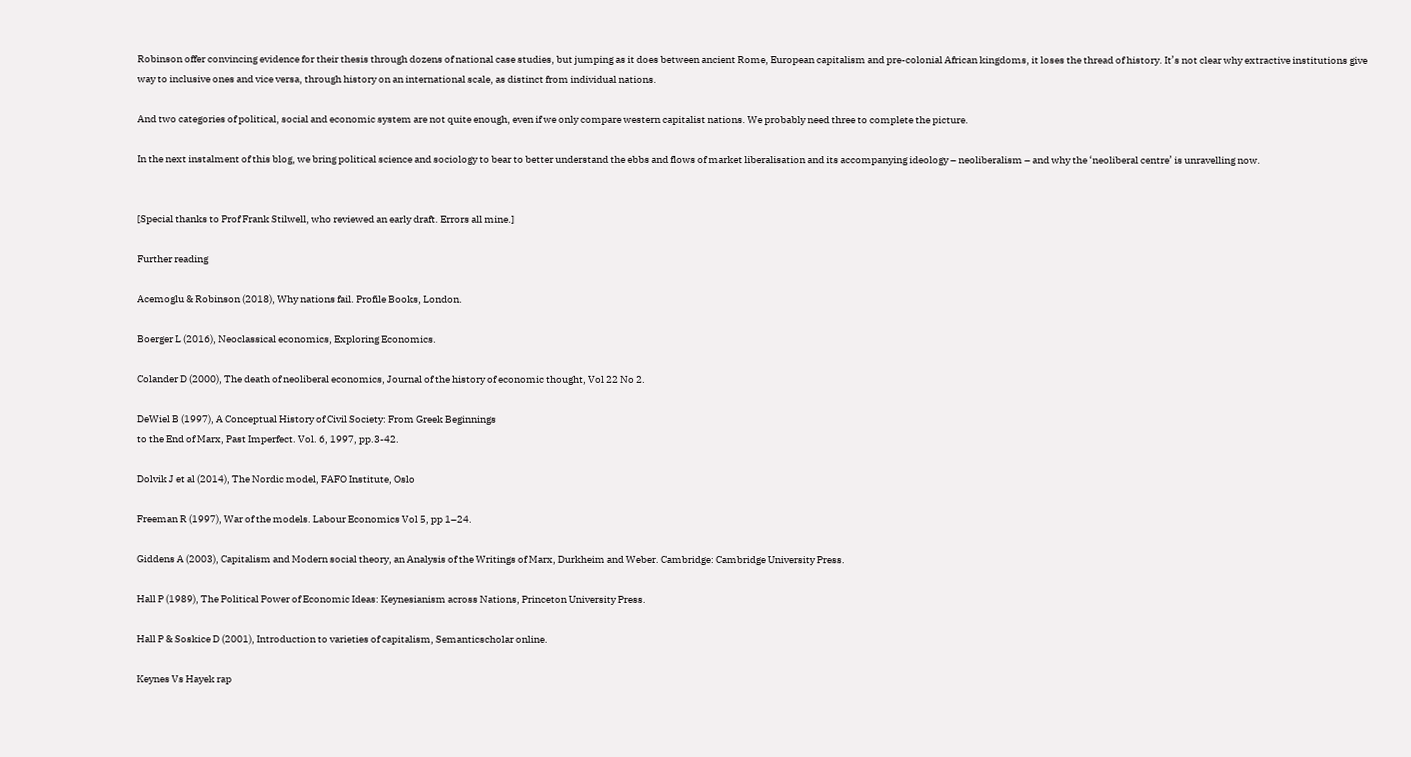Robinson offer convincing evidence for their thesis through dozens of national case studies, but jumping as it does between ancient Rome, European capitalism and pre-colonial African kingdoms, it loses the thread of history. It’s not clear why extractive institutions give way to inclusive ones and vice versa, through history on an international scale, as distinct from individual nations.

And two categories of political, social and economic system are not quite enough, even if we only compare western capitalist nations. We probably need three to complete the picture.

In the next instalment of this blog, we bring political science and sociology to bear to better understand the ebbs and flows of market liberalisation and its accompanying ideology – neoliberalism – and why the ‘neoliberal centre’ is unravelling now.


[Special thanks to Prof Frank Stilwell, who reviewed an early draft. Errors all mine.]

Further reading

Acemoglu & Robinson (2018), Why nations fail. Profile Books, London.

Boerger L (2016), Neoclassical economics, Exploring Economics.

Colander D (2000), The death of neoliberal economics, Journal of the history of economic thought, Vol 22 No 2.

DeWiel B (1997), A Conceptual History of Civil Society: From Greek Beginnings
to the End of Marx, Past Imperfect. Vol. 6, 1997, pp.3-42.

Dolvik J et al (2014), The Nordic model, FAFO Institute, Oslo

Freeman R (1997), War of the models. Labour Economics Vol 5, pp 1–24.

Giddens A (2003), Capitalism and Modern social theory, an Analysis of the Writings of Marx, Durkheim and Weber. Cambridge: Cambridge University Press.

Hall P (1989), The Political Power of Economic Ideas: Keynesianism across Nations, Princeton University Press.

Hall P & Soskice D (2001), Introduction to varieties of capitalism, Semanticscholar online.

Keynes Vs Hayek rap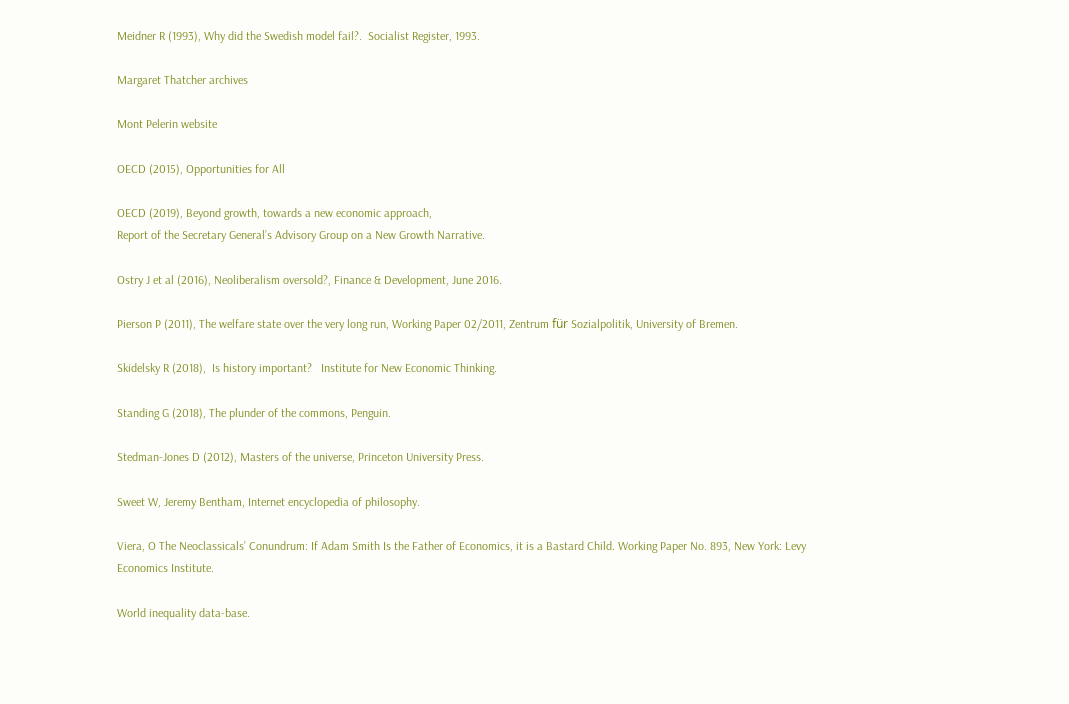Meidner R (1993), Why did the Swedish model fail?.  Socialist Register, 1993.

Margaret Thatcher archives

Mont Pelerin website

OECD (2015), Opportunities for All

OECD (2019), Beyond growth, towards a new economic approach,
Report of the Secretary General’s Advisory Group on a New Growth Narrative.

Ostry J et al (2016), Neoliberalism oversold?, Finance & Development, June 2016.

Pierson P (2011), The welfare state over the very long run, Working Paper 02/2011, Zentrum für Sozialpolitik, University of Bremen.

Skidelsky R (2018),  Is history important?   Institute for New Economic Thinking.

Standing G (2018), The plunder of the commons, Penguin.

Stedman-Jones D (2012), Masters of the universe, Princeton University Press.

Sweet W, Jeremy Bentham, Internet encyclopedia of philosophy.

Viera, O The Neoclassicals’ Conundrum: If Adam Smith Is the Father of Economics, it is a Bastard Child. Working Paper No. 893, New York: Levy Economics Institute.

World inequality data-base.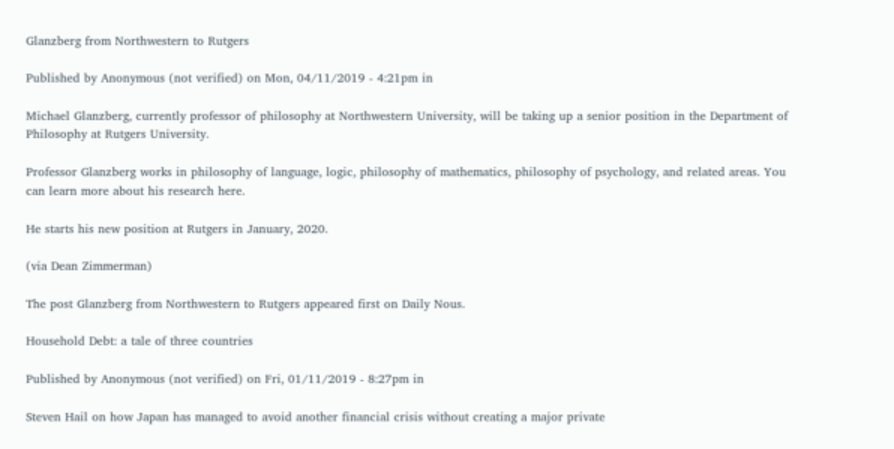Glanzberg from Northwestern to Rutgers

Published by Anonymous (not verified) on Mon, 04/11/2019 - 4:21pm in

Michael Glanzberg, currently professor of philosophy at Northwestern University, will be taking up a senior position in the Department of Philosophy at Rutgers University.

Professor Glanzberg works in philosophy of language, logic, philosophy of mathematics, philosophy of psychology, and related areas. You can learn more about his research here.

He starts his new position at Rutgers in January, 2020.

(via Dean Zimmerman)

The post Glanzberg from Northwestern to Rutgers appeared first on Daily Nous.

Household Debt: a tale of three countries

Published by Anonymous (not verified) on Fri, 01/11/2019 - 8:27pm in

Steven Hail on how Japan has managed to avoid another financial crisis without creating a major private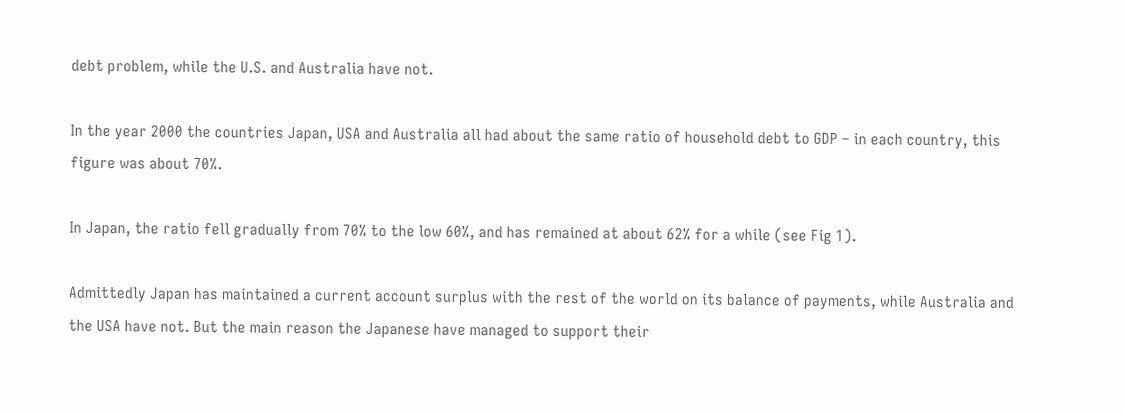debt problem, while the U.S. and Australia have not.

In the year 2000 the countries Japan, USA and Australia all had about the same ratio of household debt to GDP – in each country, this figure was about 70%.

In Japan, the ratio fell gradually from 70% to the low 60%, and has remained at about 62% for a while (see Fig 1).

Admittedly Japan has maintained a current account surplus with the rest of the world on its balance of payments, while Australia and the USA have not. But the main reason the Japanese have managed to support their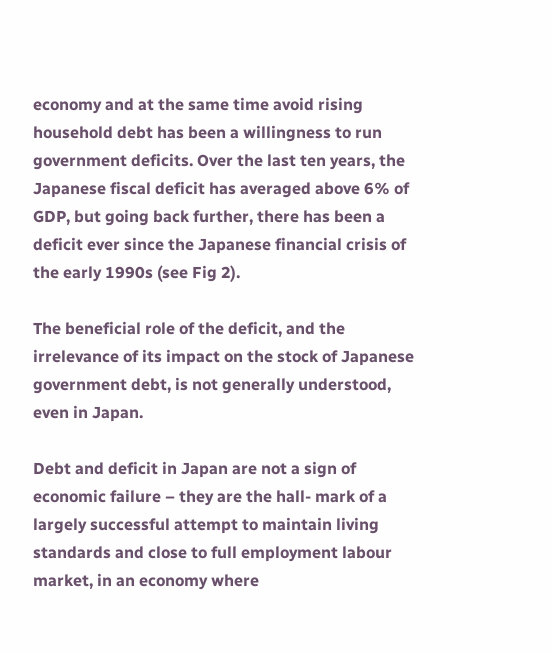economy and at the same time avoid rising household debt has been a willingness to run government deficits. Over the last ten years, the Japanese fiscal deficit has averaged above 6% of GDP, but going back further, there has been a deficit ever since the Japanese financial crisis of the early 1990s (see Fig 2).

The beneficial role of the deficit, and the irrelevance of its impact on the stock of Japanese government debt, is not generally understood, even in Japan.

Debt and deficit in Japan are not a sign of economic failure – they are the hall- mark of a largely successful attempt to maintain living standards and close to full employment labour market, in an economy where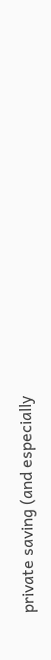private saving (and especially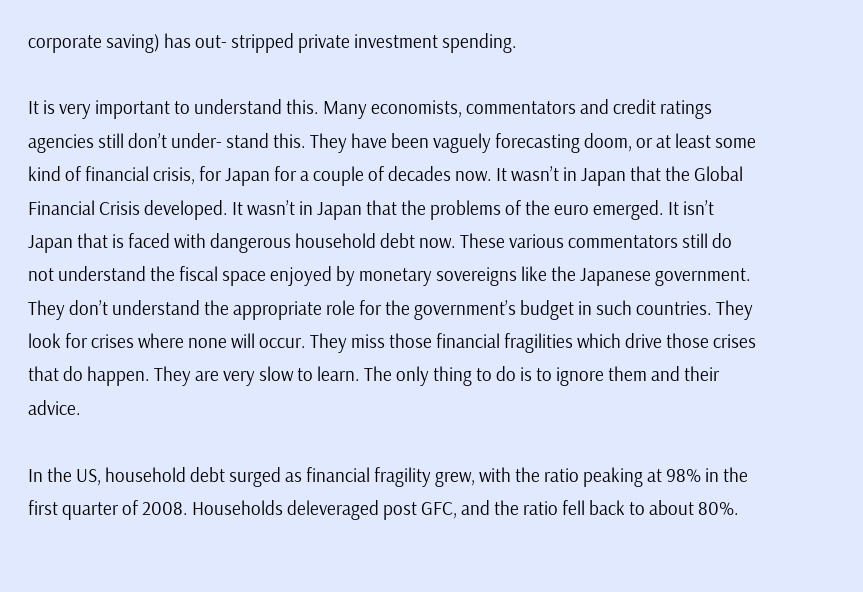corporate saving) has out- stripped private investment spending.

It is very important to understand this. Many economists, commentators and credit ratings agencies still don’t under- stand this. They have been vaguely forecasting doom, or at least some kind of financial crisis, for Japan for a couple of decades now. It wasn’t in Japan that the Global Financial Crisis developed. It wasn’t in Japan that the problems of the euro emerged. It isn’t Japan that is faced with dangerous household debt now. These various commentators still do not understand the fiscal space enjoyed by monetary sovereigns like the Japanese government. They don’t understand the appropriate role for the government’s budget in such countries. They look for crises where none will occur. They miss those financial fragilities which drive those crises that do happen. They are very slow to learn. The only thing to do is to ignore them and their advice.

In the US, household debt surged as financial fragility grew, with the ratio peaking at 98% in the first quarter of 2008. Households deleveraged post GFC, and the ratio fell back to about 80%.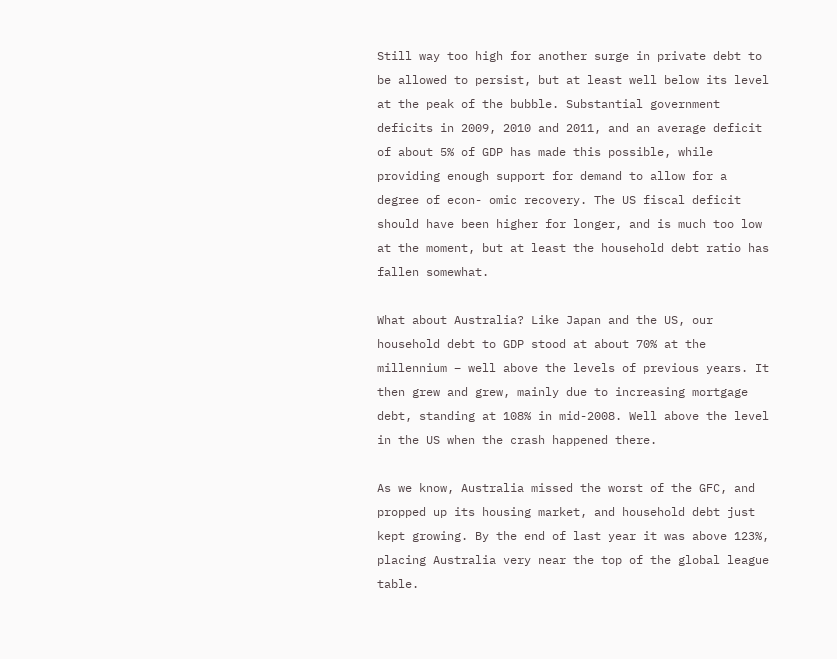Still way too high for another surge in private debt to be allowed to persist, but at least well below its level at the peak of the bubble. Substantial government deficits in 2009, 2010 and 2011, and an average deficit of about 5% of GDP has made this possible, while providing enough support for demand to allow for a degree of econ- omic recovery. The US fiscal deficit should have been higher for longer, and is much too low at the moment, but at least the household debt ratio has fallen somewhat.

What about Australia? Like Japan and the US, our household debt to GDP stood at about 70% at the millennium – well above the levels of previous years. It then grew and grew, mainly due to increasing mortgage debt, standing at 108% in mid-2008. Well above the level in the US when the crash happened there.

As we know, Australia missed the worst of the GFC, and propped up its housing market, and household debt just kept growing. By the end of last year it was above 123%, placing Australia very near the top of the global league table.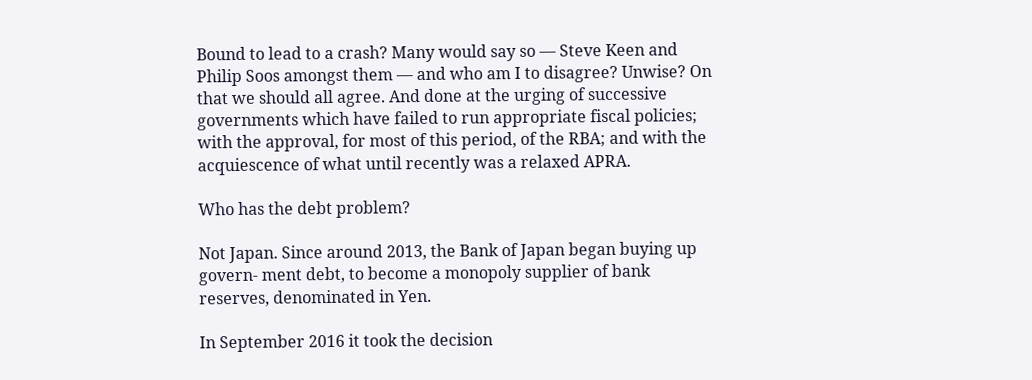Bound to lead to a crash? Many would say so — Steve Keen and Philip Soos amongst them — and who am I to disagree? Unwise? On that we should all agree. And done at the urging of successive governments which have failed to run appropriate fiscal policies; with the approval, for most of this period, of the RBA; and with the acquiescence of what until recently was a relaxed APRA.

Who has the debt problem?

Not Japan. Since around 2013, the Bank of Japan began buying up govern- ment debt, to become a monopoly supplier of bank reserves, denominated in Yen.

In September 2016 it took the decision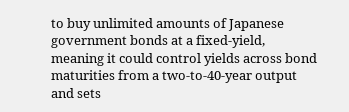to buy unlimited amounts of Japanese government bonds at a fixed-yield, meaning it could control yields across bond maturities from a two-to-40-year output and sets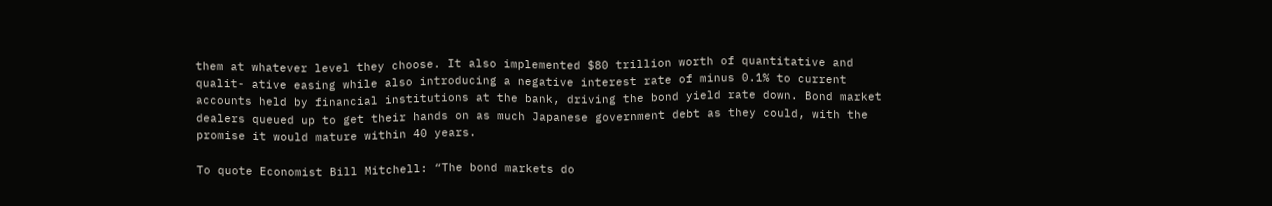them at whatever level they choose. It also implemented $80 trillion worth of quantitative and qualit- ative easing while also introducing a negative interest rate of minus 0.1% to current accounts held by financial institutions at the bank, driving the bond yield rate down. Bond market dealers queued up to get their hands on as much Japanese government debt as they could, with the promise it would mature within 40 years.

To quote Economist Bill Mitchell: “The bond markets do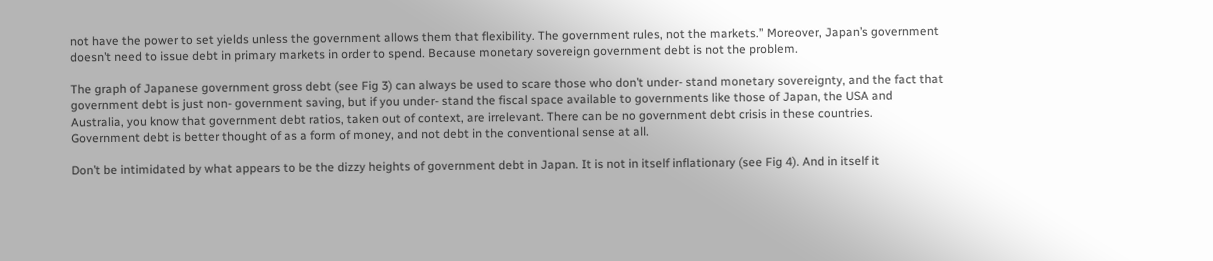not have the power to set yields unless the government allows them that flexibility. The government rules, not the markets.” Moreover, Japan’s government doesn’t need to issue debt in primary markets in order to spend. Because monetary sovereign government debt is not the problem.

The graph of Japanese government gross debt (see Fig 3) can always be used to scare those who don’t under- stand monetary sovereignty, and the fact that government debt is just non- government saving, but if you under- stand the fiscal space available to governments like those of Japan, the USA and Australia, you know that government debt ratios, taken out of context, are irrelevant. There can be no government debt crisis in these countries. Government debt is better thought of as a form of money, and not debt in the conventional sense at all.

Don’t be intimidated by what appears to be the dizzy heights of government debt in Japan. It is not in itself inflationary (see Fig 4). And in itself it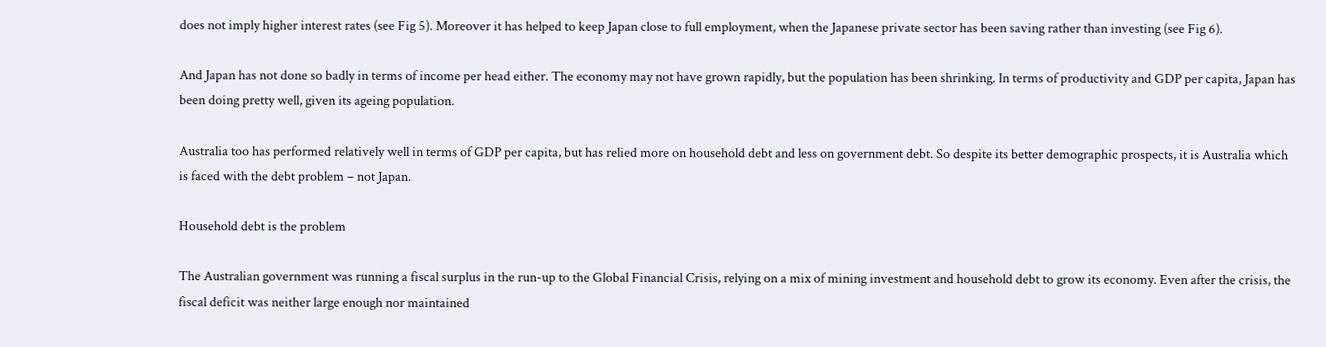does not imply higher interest rates (see Fig 5). Moreover it has helped to keep Japan close to full employment, when the Japanese private sector has been saving rather than investing (see Fig 6).

And Japan has not done so badly in terms of income per head either. The economy may not have grown rapidly, but the population has been shrinking. In terms of productivity and GDP per capita, Japan has been doing pretty well, given its ageing population.

Australia too has performed relatively well in terms of GDP per capita, but has relied more on household debt and less on government debt. So despite its better demographic prospects, it is Australia which is faced with the debt problem – not Japan.

Household debt is the problem

The Australian government was running a fiscal surplus in the run-up to the Global Financial Crisis, relying on a mix of mining investment and household debt to grow its economy. Even after the crisis, the fiscal deficit was neither large enough nor maintained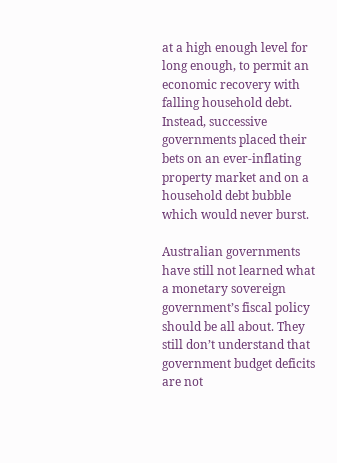at a high enough level for long enough, to permit an economic recovery with falling household debt. Instead, successive governments placed their bets on an ever-inflating property market and on a household debt bubble which would never burst.

Australian governments have still not learned what a monetary sovereign government’s fiscal policy should be all about. They still don’t understand that government budget deficits are not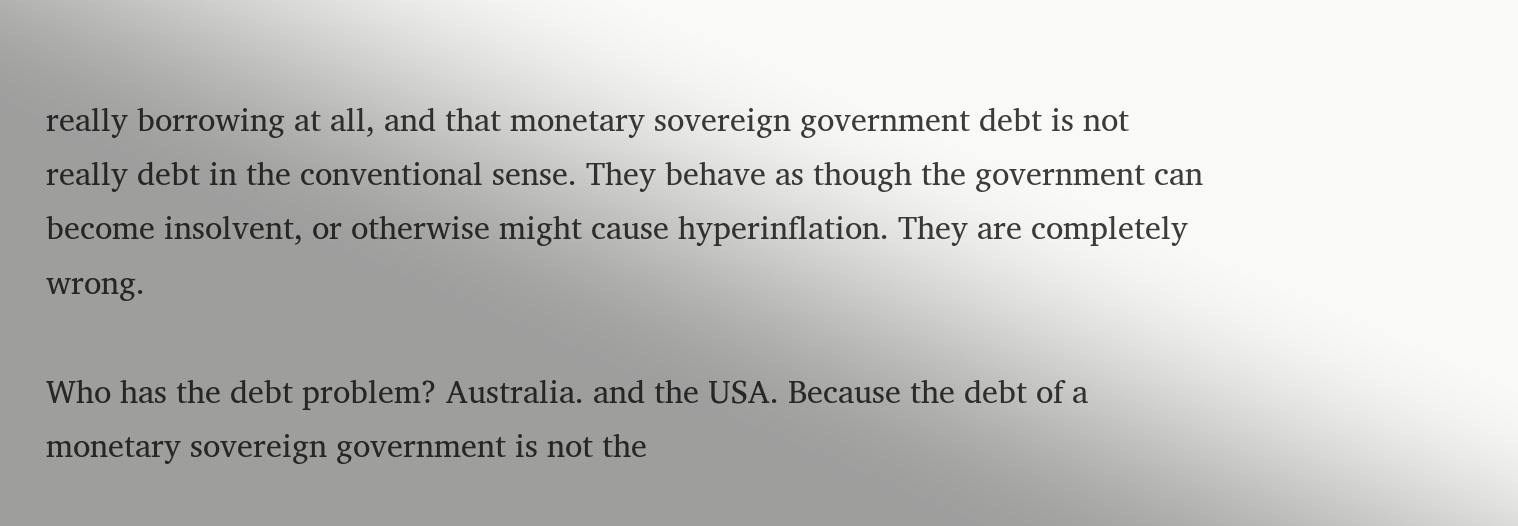really borrowing at all, and that monetary sovereign government debt is not really debt in the conventional sense. They behave as though the government can become insolvent, or otherwise might cause hyperinflation. They are completely wrong.

Who has the debt problem? Australia. and the USA. Because the debt of a monetary sovereign government is not the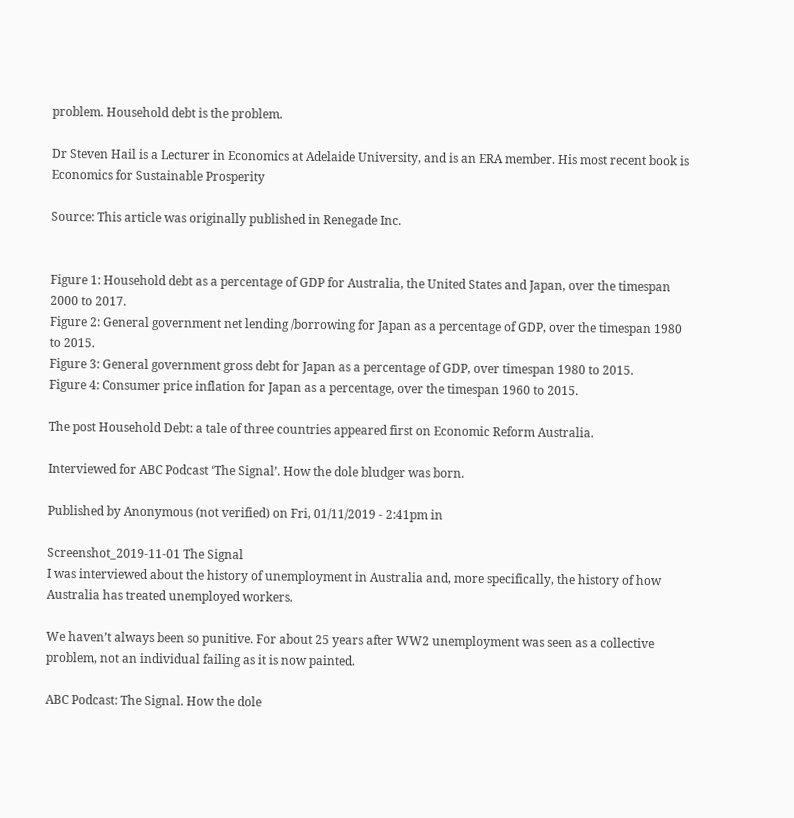problem. Household debt is the problem.

Dr Steven Hail is a Lecturer in Economics at Adelaide University, and is an ERA member. His most recent book is Economics for Sustainable Prosperity

Source: This article was originally published in Renegade Inc.


Figure 1: Household debt as a percentage of GDP for Australia, the United States and Japan, over the timespan 2000 to 2017.
Figure 2: General government net lending /borrowing for Japan as a percentage of GDP, over the timespan 1980 to 2015.
Figure 3: General government gross debt for Japan as a percentage of GDP, over timespan 1980 to 2015.
Figure 4: Consumer price inflation for Japan as a percentage, over the timespan 1960 to 2015.

The post Household Debt: a tale of three countries appeared first on Economic Reform Australia.

Interviewed for ABC Podcast ‘The Signal’. How the dole bludger was born.

Published by Anonymous (not verified) on Fri, 01/11/2019 - 2:41pm in

Screenshot_2019-11-01 The Signal
I was interviewed about the history of unemployment in Australia and, more specifically, the history of how Australia has treated unemployed workers.

We haven’t always been so punitive. For about 25 years after WW2 unemployment was seen as a collective problem, not an individual failing as it is now painted.

ABC Podcast: The Signal. How the dole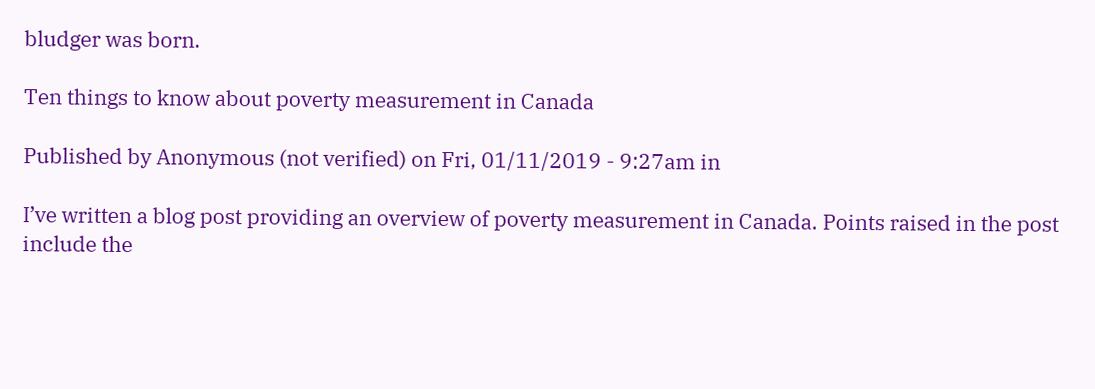bludger was born.

Ten things to know about poverty measurement in Canada

Published by Anonymous (not verified) on Fri, 01/11/2019 - 9:27am in

I’ve written a blog post providing an overview of poverty measurement in Canada. Points raised in the post include the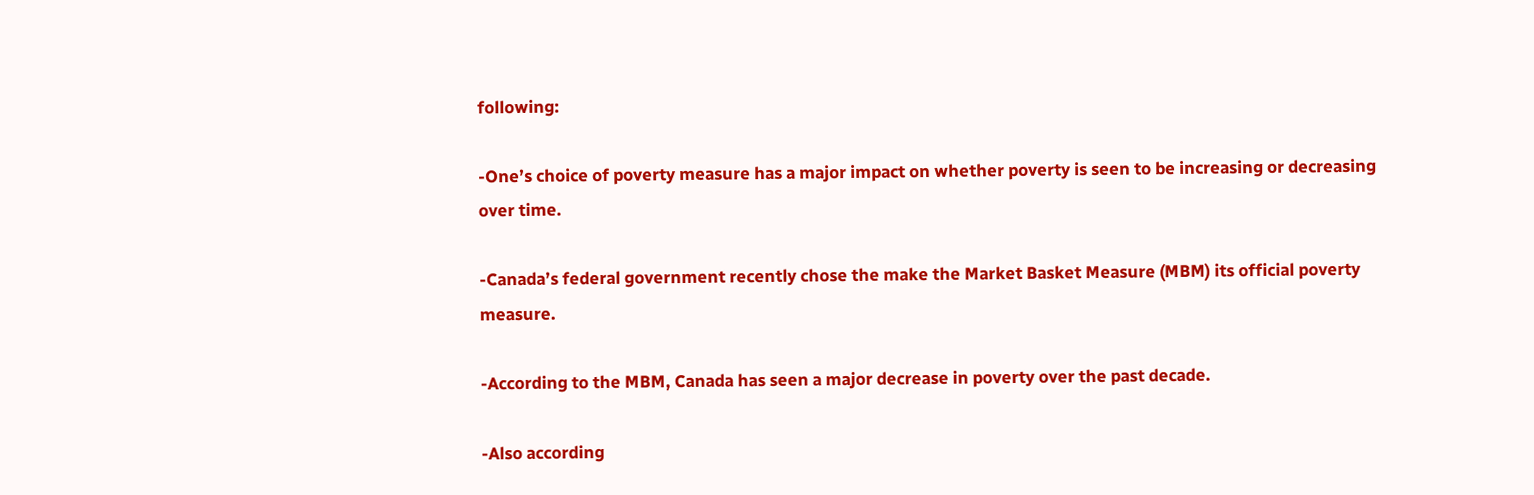following:

-One’s choice of poverty measure has a major impact on whether poverty is seen to be increasing or decreasing over time.

-Canada’s federal government recently chose the make the Market Basket Measure (MBM) its official poverty measure.

-According to the MBM, Canada has seen a major decrease in poverty over the past decade.

-Also according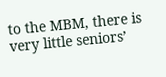to the MBM, there is very little seniors’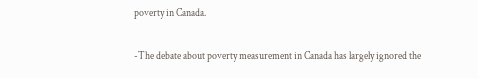poverty in Canada.

-The debate about poverty measurement in Canada has largely ignored the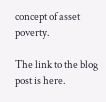concept of asset poverty.

The link to the blog post is here.